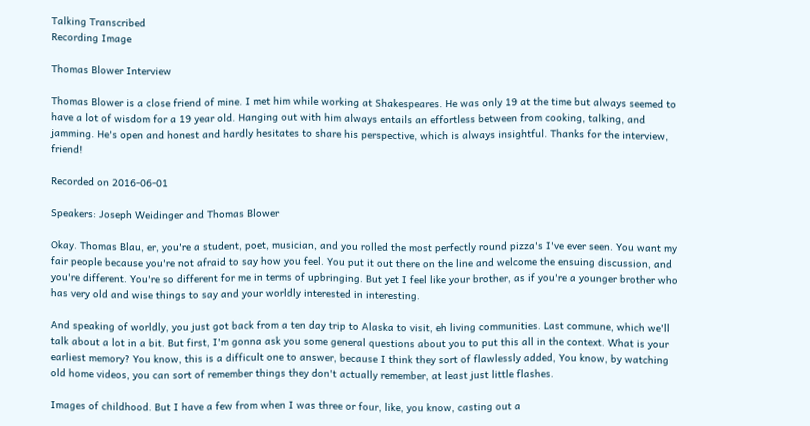Talking Transcribed
Recording Image

Thomas Blower Interview

Thomas Blower is a close friend of mine. I met him while working at Shakespeares. He was only 19 at the time but always seemed to have a lot of wisdom for a 19 year old. Hanging out with him always entails an effortless between from cooking, talking, and jamming. He's open and honest and hardly hesitates to share his perspective, which is always insightful. Thanks for the interview, friend!

Recorded on 2016-06-01

Speakers: Joseph Weidinger and Thomas Blower

Okay. Thomas Blau, er, you're a student, poet, musician, and you rolled the most perfectly round pizza's I've ever seen. You want my fair people because you're not afraid to say how you feel. You put it out there on the line and welcome the ensuing discussion, and you're different. You're so different for me in terms of upbringing. But yet I feel like your brother, as if you're a younger brother who has very old and wise things to say and your worldly interested in interesting.

And speaking of worldly, you just got back from a ten day trip to Alaska to visit, eh living communities. Last commune, which we'll talk about a lot in a bit. But first, I'm gonna ask you some general questions about you to put this all in the context. What is your earliest memory? You know, this is a difficult one to answer, because I think they sort of flawlessly added, You know, by watching old home videos, you can sort of remember things they don't actually remember, at least just little flashes.

Images of childhood. But I have a few from when I was three or four, like, you know, casting out a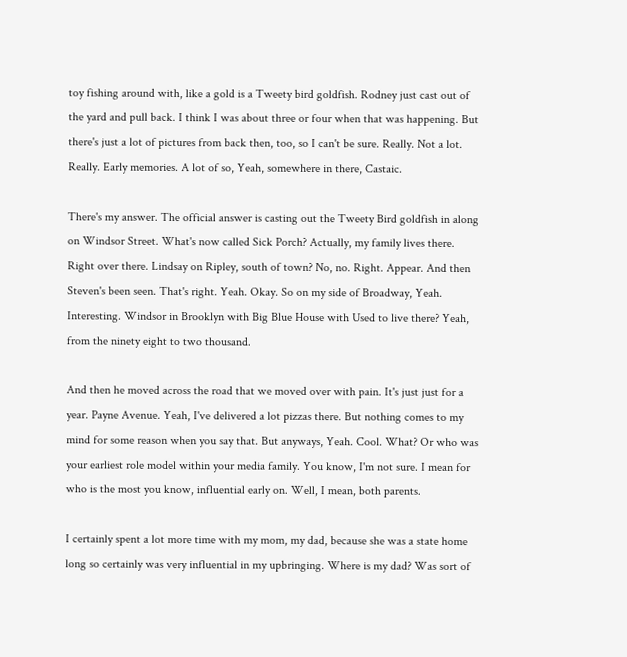toy fishing around with, like a gold is a Tweety bird goldfish. Rodney just cast out of the yard and pull back. I think I was about three or four when that was happening. But there's just a lot of pictures from back then, too, so I can't be sure. Really. Not a lot. Really. Early memories. A lot of so, Yeah, somewhere in there, Castaic.

There's my answer. The official answer is casting out the Tweety Bird goldfish in along on Windsor Street. What's now called Sick Porch? Actually, my family lives there. Right over there. Lindsay on Ripley, south of town? No, no. Right. Appear. And then Steven's been seen. That's right. Yeah. Okay. So on my side of Broadway, Yeah. Interesting. Windsor in Brooklyn with Big Blue House with Used to live there? Yeah, from the ninety eight to two thousand.

And then he moved across the road that we moved over with pain. It's just just for a year. Payne Avenue. Yeah, I've delivered a lot pizzas there. But nothing comes to my mind for some reason when you say that. But anyways, Yeah. Cool. What? Or who was your earliest role model within your media family. You know, I'm not sure. I mean for who is the most you know, influential early on. Well, I mean, both parents.

I certainly spent a lot more time with my mom, my dad, because she was a state home long so certainly was very influential in my upbringing. Where is my dad? Was sort of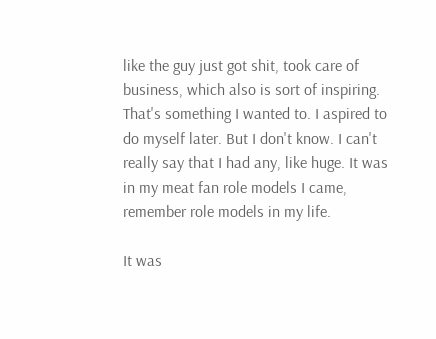like the guy just got shit, took care of business, which also is sort of inspiring. That's something I wanted to. I aspired to do myself later. But I don't know. I can't really say that I had any, like huge. It was in my meat fan role models I came, remember role models in my life.

It was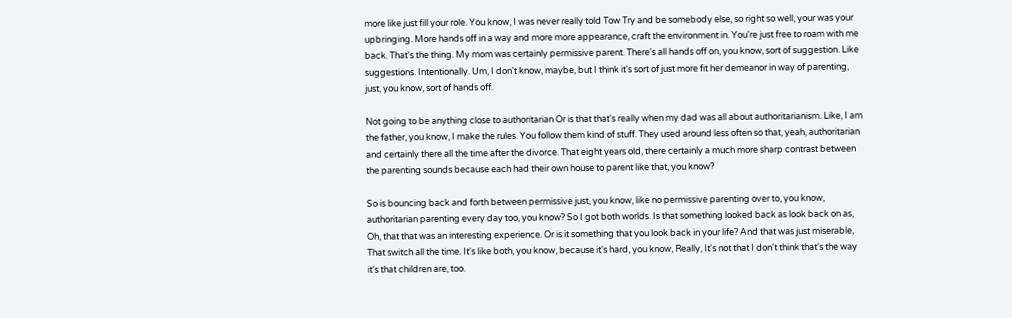more like just fill your role. You know, I was never really told Tow Try and be somebody else, so right so well, your was your upbringing. More hands off in a way and more more appearance, craft the environment in. You're just free to roam with me back. That's the thing. My mom was certainly permissive parent. There's all hands off on, you know, sort of suggestion. Like suggestions. Intentionally. Um, I don't know, maybe, but I think it's sort of just more fit her demeanor in way of parenting, just, you know, sort of hands off.

Not going to be anything close to authoritarian Or is that that's really when my dad was all about authoritarianism. Like, I am the father, you know, I make the rules. You follow them kind of stuff. They used around less often so that, yeah, authoritarian and certainly there all the time after the divorce. That eight years old, there certainly a much more sharp contrast between the parenting sounds because each had their own house to parent like that, you know?

So is bouncing back and forth between permissive just, you know, like no permissive parenting over to, you know, authoritarian parenting every day too, you know? So I got both worlds. Is that something looked back as look back on as, Oh, that that was an interesting experience. Or is it something that you look back in your life? And that was just miserable, That switch all the time. It's like both, you know, because it's hard, you know, Really, It's not that I don't think that's the way it's that children are, too.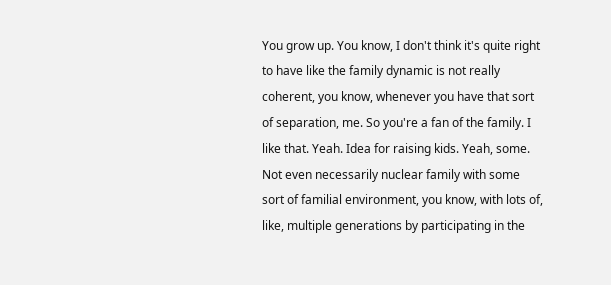You grow up. You know, I don't think it's quite right to have like the family dynamic is not really coherent, you know, whenever you have that sort of separation, me. So you're a fan of the family. I like that. Yeah. Idea for raising kids. Yeah, some. Not even necessarily nuclear family with some sort of familial environment, you know, with lots of, like, multiple generations by participating in the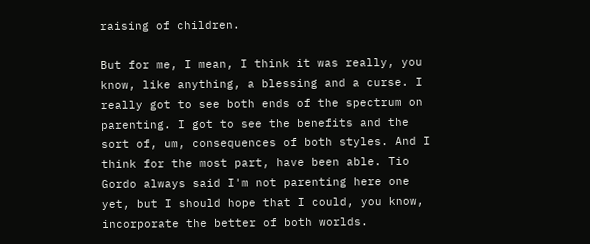raising of children.

But for me, I mean, I think it was really, you know, like anything, a blessing and a curse. I really got to see both ends of the spectrum on parenting. I got to see the benefits and the sort of, um, consequences of both styles. And I think for the most part, have been able. Tio Gordo always said I'm not parenting here one yet, but I should hope that I could, you know, incorporate the better of both worlds.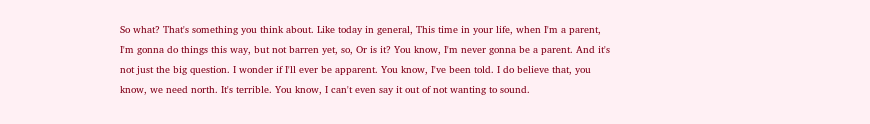So what? That's something you think about. Like today in general, This time in your life, when I'm a parent, I'm gonna do things this way, but not barren yet, so, Or is it? You know, I'm never gonna be a parent. And it's not just the big question. I wonder if I'll ever be apparent. You know, I've been told. I do believe that, you know, we need north. It's terrible. You know, I can't even say it out of not wanting to sound.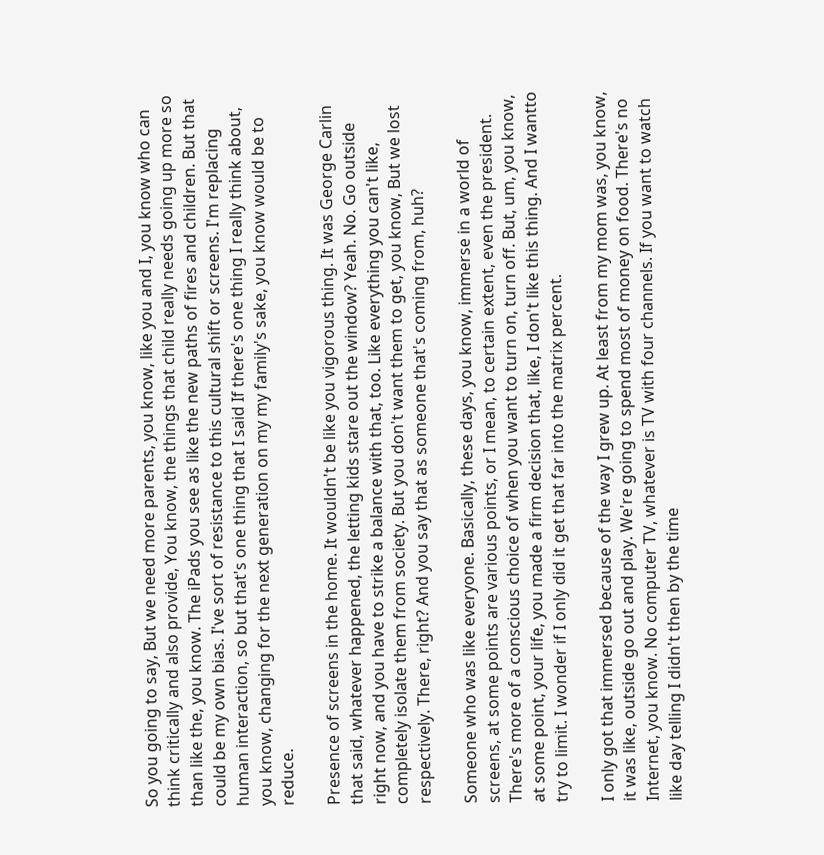So you going to say, But we need more parents, you know, like you and I, you know who can think critically and also provide, You know, the things that child really needs going up more so than like the, you know. The iPads you see as like the new paths of fires and children. But that could be my own bias. I've sort of resistance to this cultural shift or screens. I'm replacing human interaction, so but that's one thing that I said If there's one thing I really think about, you know, changing for the next generation on my my family's sake, you know would be to reduce.

Presence of screens in the home. It wouldn't be like you vigorous thing. It was George Carlin that said, whatever happened, the letting kids stare out the window? Yeah. No. Go outside right now, and you have to strike a balance with that, too. Like everything you can't like, completely isolate them from society. But you don't want them to get, you know, But we lost respectively. There, right? And you say that as someone that's coming from, huh?

Someone who was like everyone. Basically, these days, you know, immerse in a world of screens, at some points are various points, or I mean, to certain extent, even the president. There's more of a conscious choice of when you want to turn on, turn off. But, um, you know, at some point, your life, you made a firm decision that, like, I don't like this thing. And I wantto try to limit. I wonder if I only did it get that far into the matrix percent.

I only got that immersed because of the way I grew up. At least from my mom was, you know, it was like, outside go out and play. We're going to spend most of money on food. There's no Internet, you know. No computer TV, whatever is TV with four channels. If you want to watch like day telling I didn't then by the time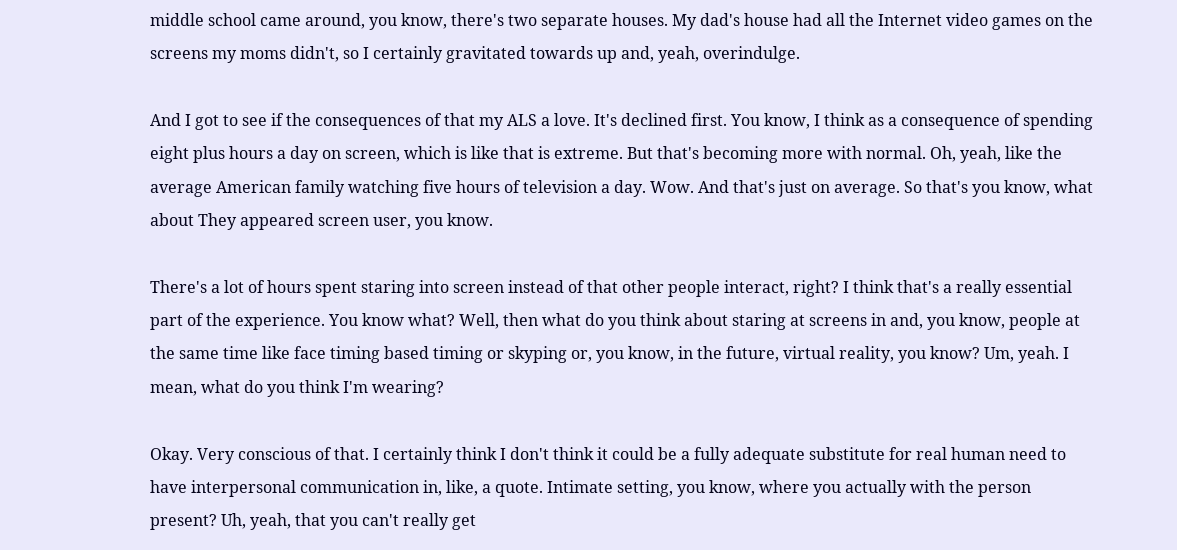middle school came around, you know, there's two separate houses. My dad's house had all the Internet video games on the screens my moms didn't, so I certainly gravitated towards up and, yeah, overindulge.

And I got to see if the consequences of that my ALS a love. It's declined first. You know, I think as a consequence of spending eight plus hours a day on screen, which is like that is extreme. But that's becoming more with normal. Oh, yeah, like the average American family watching five hours of television a day. Wow. And that's just on average. So that's you know, what about They appeared screen user, you know.

There's a lot of hours spent staring into screen instead of that other people interact, right? I think that's a really essential part of the experience. You know what? Well, then what do you think about staring at screens in and, you know, people at the same time like face timing based timing or skyping or, you know, in the future, virtual reality, you know? Um, yeah. I mean, what do you think I'm wearing?

Okay. Very conscious of that. I certainly think I don't think it could be a fully adequate substitute for real human need to have interpersonal communication in, like, a quote. Intimate setting, you know, where you actually with the person present? Uh, yeah, that you can't really get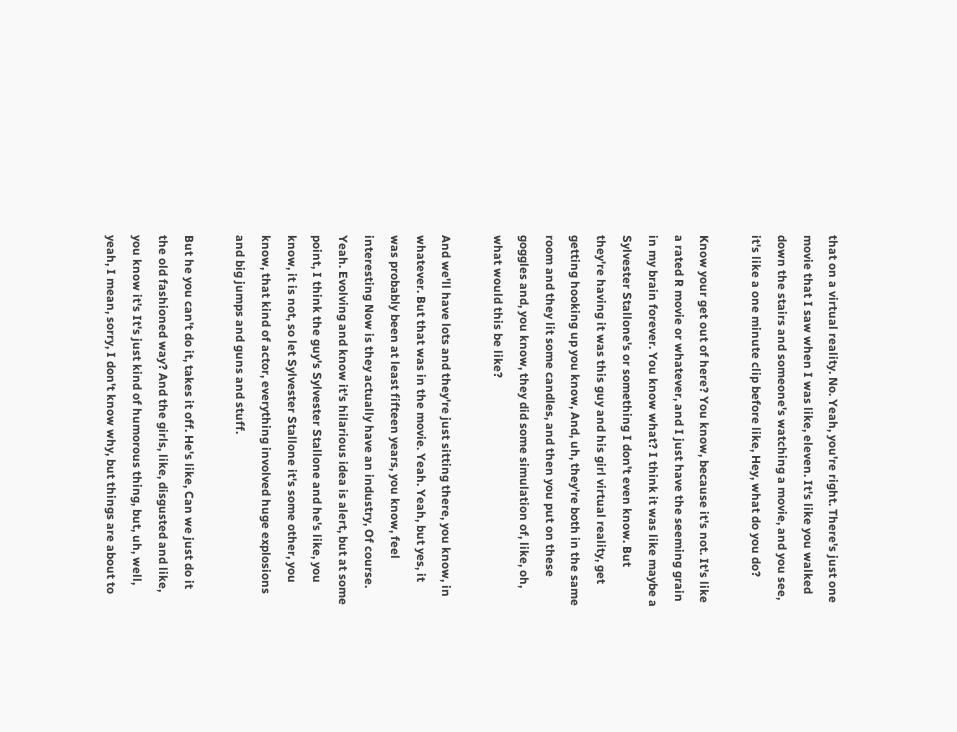that on a virtual reality. No. Yeah, you're right. There's just one movie that I saw when I was like, eleven. It's like you walked down the stairs and someone's watching a movie, and you see, it's like a one minute clip before like, Hey, what do you do?

Know your get out of here? You know, because it's not. It's like a rated R movie or whatever, and I just have the seeming grain in my brain forever. You know what? I think it was like maybe a Sylvester Stallone's or something I don't even know. But they're having it was this guy and his girl virtual reality, get getting hooking up you know, And, uh, they're both in the same room and they lit some candles, and then you put on these goggles and, you know, they did some simulation of, like, oh, what would this be like?

And we'll have lots and they're just sitting there, you know, in whatever. But that was in the movie. Yeah. Yeah, but yes, it was probably been at least fifteen years, you know, feel interesting Now is they actually have an industry, Of course. Yeah. Evolving and know it's hilarious idea is alert, but at some point, I think the guy's Sylvester Stallone and he's like, you know, it is not, so let Sylvester Stallone it's some other, you know, that kind of actor, everything involved huge explosions and big jumps and guns and stuff.

But he you can't do it, takes it off. He's like, Can we just do it the old fashioned way? And the girls, like, disgusted and like, you know it's It's just kind of humorous thing, but, uh, well, yeah, I mean, sorry, I don't know why, but things are about to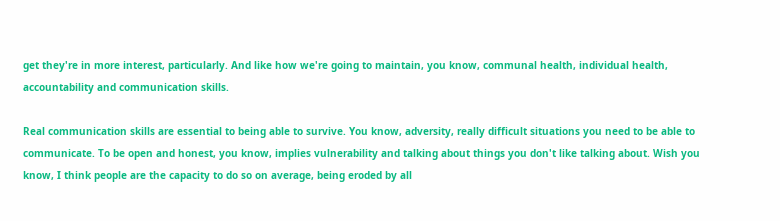get they're in more interest, particularly. And like how we're going to maintain, you know, communal health, individual health, accountability and communication skills.

Real communication skills are essential to being able to survive. You know, adversity, really difficult situations you need to be able to communicate. To be open and honest, you know, implies vulnerability and talking about things you don't like talking about. Wish you know, I think people are the capacity to do so on average, being eroded by all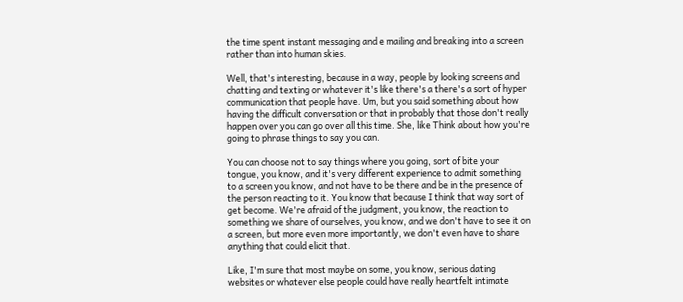the time spent instant messaging and e mailing and breaking into a screen rather than into human skies.

Well, that's interesting, because in a way, people by looking screens and chatting and texting or whatever it's like there's a there's a sort of hyper communication that people have. Um, but you said something about how having the difficult conversation or that in probably that those don't really happen over you can go over all this time. She, like Think about how you're going to phrase things to say you can.

You can choose not to say things where you going, sort of bite your tongue, you know, and it's very different experience to admit something to a screen you know, and not have to be there and be in the presence of the person reacting to it. You know that because I think that way sort of get become. We're afraid of the judgment, you know, the reaction to something we share of ourselves, you know, and we don't have to see it on a screen, but more even more importantly, we don't even have to share anything that could elicit that.

Like, I'm sure that most maybe on some, you know, serious dating websites or whatever else people could have really heartfelt intimate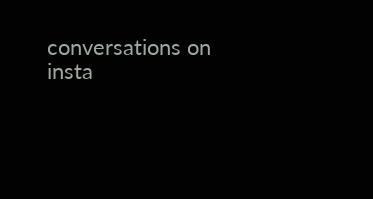conversations on insta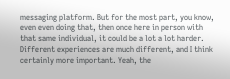messaging platform. But for the most part, you know, even even doing that, then once here in person with that same individual, it could be a lot a lot harder. Different experiences are much different, and I think certainly more important. Yeah, the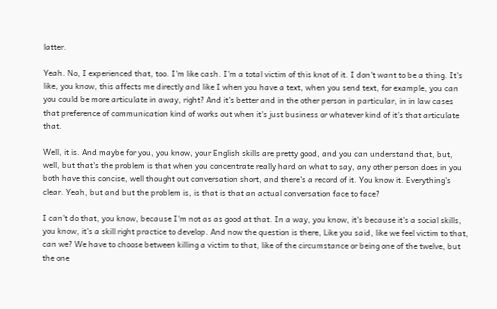latter.

Yeah. No, I experienced that, too. I'm like cash. I'm a total victim of this knot of it. I don't want to be a thing. It's like, you know, this affects me directly and like I when you have a text, when you send text, for example, you can you could be more articulate in away, right? And it's better and in the other person in particular, in in law cases that preference of communication kind of works out when it's just business or whatever kind of it's that articulate that.

Well, it is. And maybe for you, you know, your English skills are pretty good, and you can understand that, but, well, but that's the problem is that when you concentrate really hard on what to say, any other person does in you both have this concise, well thought out conversation short, and there's a record of it. You know it. Everything's clear. Yeah, but and but the problem is, is that is that an actual conversation face to face?

I can't do that, you know, because I'm not as as good at that. In a way, you know, it's because it's a social skills, you know, it's a skill right practice to develop. And now the question is there, Like you said, like we feel victim to that, can we? We have to choose between killing a victim to that, like of the circumstance or being one of the twelve, but the one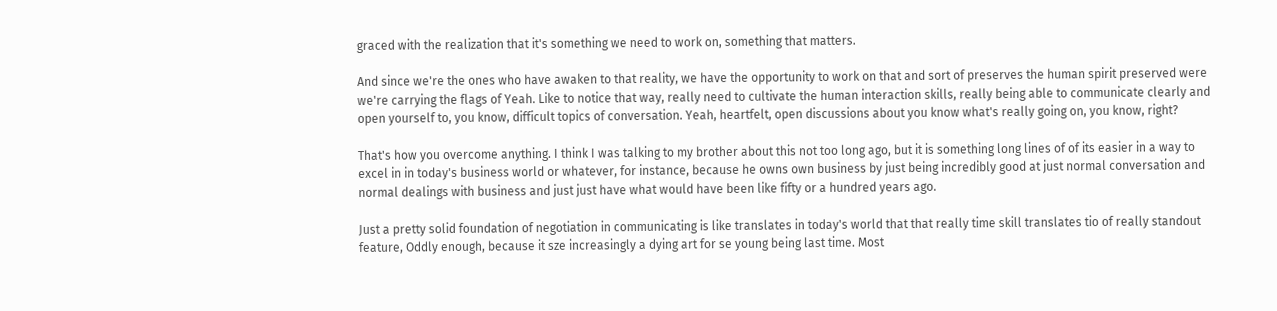graced with the realization that it's something we need to work on, something that matters.

And since we're the ones who have awaken to that reality, we have the opportunity to work on that and sort of preserves the human spirit preserved were we're carrying the flags of Yeah. Like to notice that way, really need to cultivate the human interaction skills, really being able to communicate clearly and open yourself to, you know, difficult topics of conversation. Yeah, heartfelt, open discussions about you know what's really going on, you know, right?

That's how you overcome anything. I think I was talking to my brother about this not too long ago, but it is something long lines of of its easier in a way to excel in in today's business world or whatever, for instance, because he owns own business by just being incredibly good at just normal conversation and normal dealings with business and just just have what would have been like fifty or a hundred years ago.

Just a pretty solid foundation of negotiation in communicating is like translates in today's world that that really time skill translates tio of really standout feature, Oddly enough, because it sze increasingly a dying art for se young being last time. Most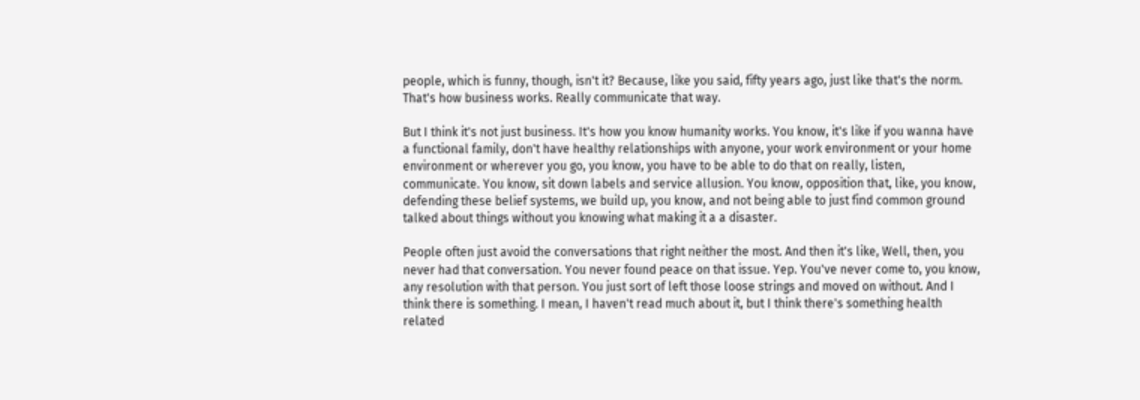people, which is funny, though, isn't it? Because, like you said, fifty years ago, just like that's the norm. That's how business works. Really communicate that way.

But I think it's not just business. It's how you know humanity works. You know, it's like if you wanna have a functional family, don't have healthy relationships with anyone, your work environment or your home environment or wherever you go, you know, you have to be able to do that on really, listen, communicate. You know, sit down labels and service allusion. You know, opposition that, like, you know, defending these belief systems, we build up, you know, and not being able to just find common ground talked about things without you knowing what making it a a disaster.

People often just avoid the conversations that right neither the most. And then it's like, Well, then, you never had that conversation. You never found peace on that issue. Yep. You've never come to, you know, any resolution with that person. You just sort of left those loose strings and moved on without. And I think there is something. I mean, I haven't read much about it, but I think there's something health related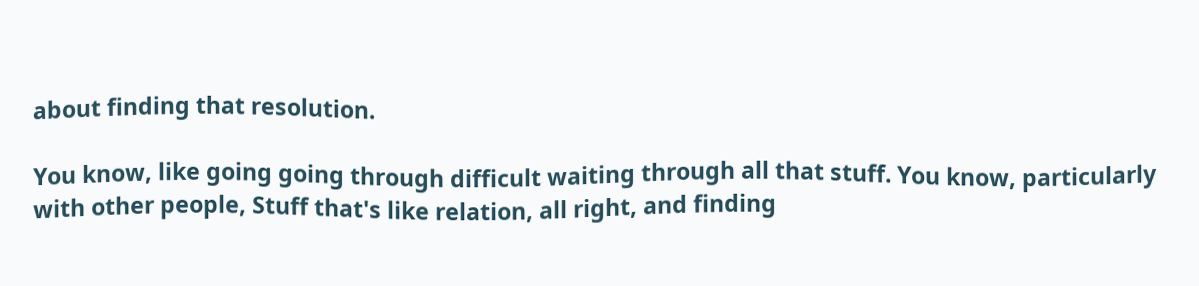about finding that resolution.

You know, like going going through difficult waiting through all that stuff. You know, particularly with other people, Stuff that's like relation, all right, and finding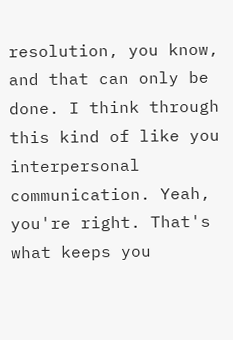resolution, you know, and that can only be done. I think through this kind of like you interpersonal communication. Yeah, you're right. That's what keeps you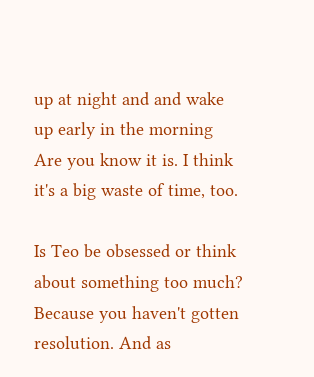up at night and and wake up early in the morning Are you know it is. I think it's a big waste of time, too.

Is Teo be obsessed or think about something too much? Because you haven't gotten resolution. And as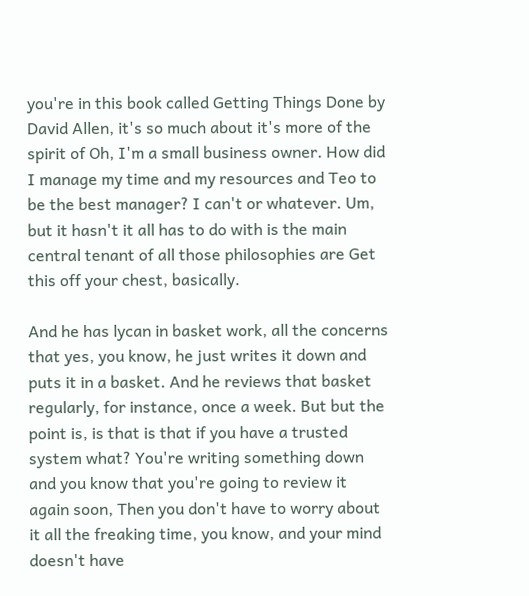you're in this book called Getting Things Done by David Allen, it's so much about it's more of the spirit of Oh, I'm a small business owner. How did I manage my time and my resources and Teo to be the best manager? I can't or whatever. Um, but it hasn't it all has to do with is the main central tenant of all those philosophies are Get this off your chest, basically.

And he has lycan in basket work, all the concerns that yes, you know, he just writes it down and puts it in a basket. And he reviews that basket regularly, for instance, once a week. But but the point is, is that is that if you have a trusted system what? You're writing something down and you know that you're going to review it again soon, Then you don't have to worry about it all the freaking time, you know, and your mind doesn't have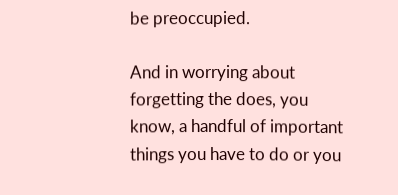be preoccupied.

And in worrying about forgetting the does, you know, a handful of important things you have to do or you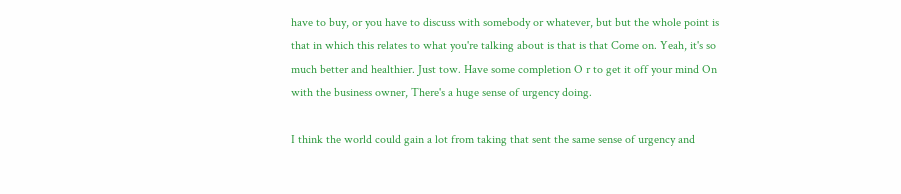have to buy, or you have to discuss with somebody or whatever, but but the whole point is that in which this relates to what you're talking about is that is that Come on. Yeah, it's so much better and healthier. Just tow. Have some completion O r to get it off your mind On with the business owner, There's a huge sense of urgency doing.

I think the world could gain a lot from taking that sent the same sense of urgency and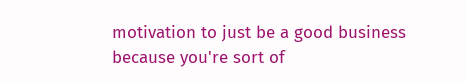motivation to just be a good business because you're sort of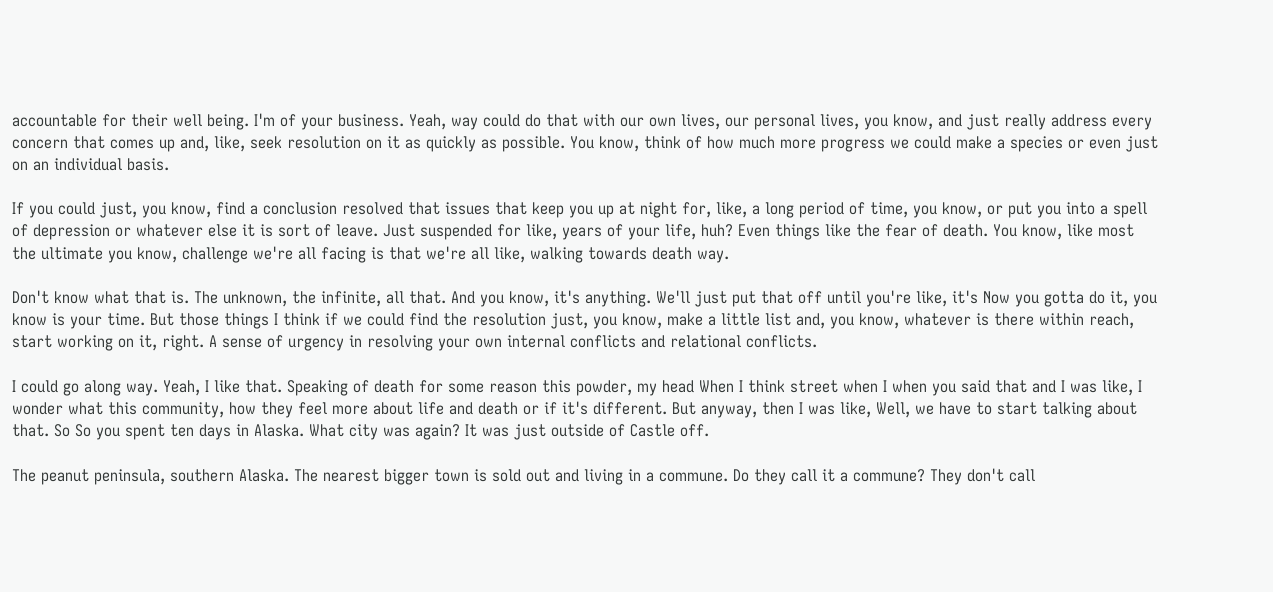accountable for their well being. I'm of your business. Yeah, way could do that with our own lives, our personal lives, you know, and just really address every concern that comes up and, like, seek resolution on it as quickly as possible. You know, think of how much more progress we could make a species or even just on an individual basis.

If you could just, you know, find a conclusion resolved that issues that keep you up at night for, like, a long period of time, you know, or put you into a spell of depression or whatever else it is sort of leave. Just suspended for like, years of your life, huh? Even things like the fear of death. You know, like most the ultimate you know, challenge we're all facing is that we're all like, walking towards death way.

Don't know what that is. The unknown, the infinite, all that. And you know, it's anything. We'll just put that off until you're like, it's Now you gotta do it, you know is your time. But those things I think if we could find the resolution just, you know, make a little list and, you know, whatever is there within reach, start working on it, right. A sense of urgency in resolving your own internal conflicts and relational conflicts.

I could go along way. Yeah, I like that. Speaking of death for some reason this powder, my head When I think street when I when you said that and I was like, I wonder what this community, how they feel more about life and death or if it's different. But anyway, then I was like, Well, we have to start talking about that. So So you spent ten days in Alaska. What city was again? It was just outside of Castle off.

The peanut peninsula, southern Alaska. The nearest bigger town is sold out and living in a commune. Do they call it a commune? They don't call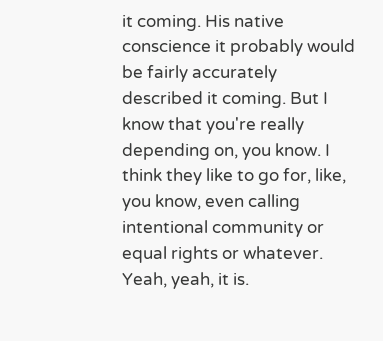it coming. His native conscience it probably would be fairly accurately described it coming. But I know that you're really depending on, you know. I think they like to go for, like, you know, even calling intentional community or equal rights or whatever. Yeah, yeah, it is.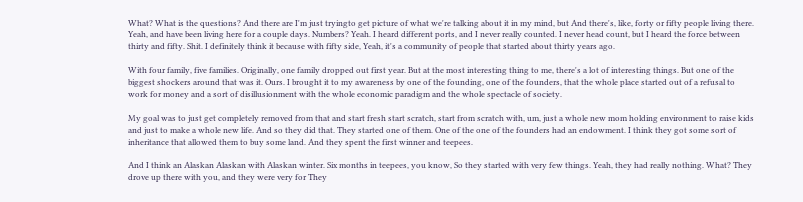What? What is the questions? And there are I'm just tryingto get picture of what we're talking about it in my mind, but And there's, like, forty or fifty people living there. Yeah, and have been living here for a couple days. Numbers? Yeah. I heard different ports, and I never really counted. I never head count, but I heard the force between thirty and fifty. Shit. I definitely think it because with fifty side, Yeah, it's a community of people that started about thirty years ago.

With four family, five families. Originally, one family dropped out first year. But at the most interesting thing to me, there's a lot of interesting things. But one of the biggest shockers around that was it. Ours. I brought it to my awareness by one of the founding, one of the founders, that the whole place started out of a refusal to work for money and a sort of disillusionment with the whole economic paradigm and the whole spectacle of society.

My goal was to just get completely removed from that and start fresh start scratch, start from scratch with, um, just a whole new mom holding environment to raise kids and just to make a whole new life. And so they did that. They started one of them. One of the one of the founders had an endowment. I think they got some sort of inheritance that allowed them to buy some land. And they spent the first winner and teepees.

And I think an Alaskan Alaskan with Alaskan winter. Six months in teepees, you know, So they started with very few things. Yeah, they had really nothing. What? They drove up there with you, and they were very for They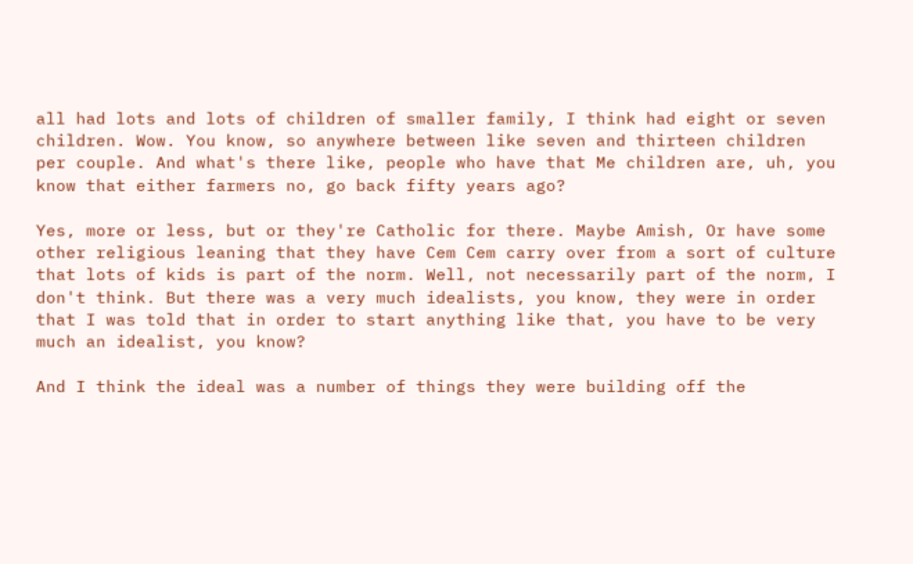all had lots and lots of children of smaller family, I think had eight or seven children. Wow. You know, so anywhere between like seven and thirteen children per couple. And what's there like, people who have that Me children are, uh, you know that either farmers no, go back fifty years ago?

Yes, more or less, but or they're Catholic for there. Maybe Amish, Or have some other religious leaning that they have Cem Cem carry over from a sort of culture that lots of kids is part of the norm. Well, not necessarily part of the norm, I don't think. But there was a very much idealists, you know, they were in order that I was told that in order to start anything like that, you have to be very much an idealist, you know?

And I think the ideal was a number of things they were building off the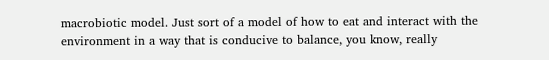macrobiotic model. Just sort of a model of how to eat and interact with the environment in a way that is conducive to balance, you know, really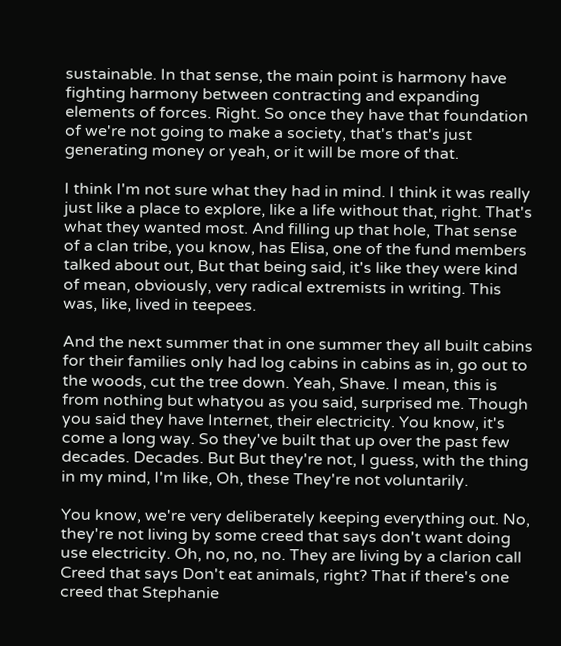sustainable. In that sense, the main point is harmony have fighting harmony between contracting and expanding elements of forces. Right. So once they have that foundation of we're not going to make a society, that's that's just generating money or yeah, or it will be more of that.

I think I'm not sure what they had in mind. I think it was really just like a place to explore, like a life without that, right. That's what they wanted most. And filling up that hole, That sense of a clan tribe, you know, has Elisa, one of the fund members talked about out, But that being said, it's like they were kind of mean, obviously, very radical extremists in writing. This was, like, lived in teepees.

And the next summer that in one summer they all built cabins for their families only had log cabins in cabins as in, go out to the woods, cut the tree down. Yeah, Shave. I mean, this is from nothing but whatyou as you said, surprised me. Though you said they have Internet, their electricity. You know, it's come a long way. So they've built that up over the past few decades. Decades. But But they're not, I guess, with the thing in my mind, I'm like, Oh, these They're not voluntarily.

You know, we're very deliberately keeping everything out. No, they're not living by some creed that says don't want doing use electricity. Oh, no, no, no. They are living by a clarion call Creed that says Don't eat animals, right? That if there's one creed that Stephanie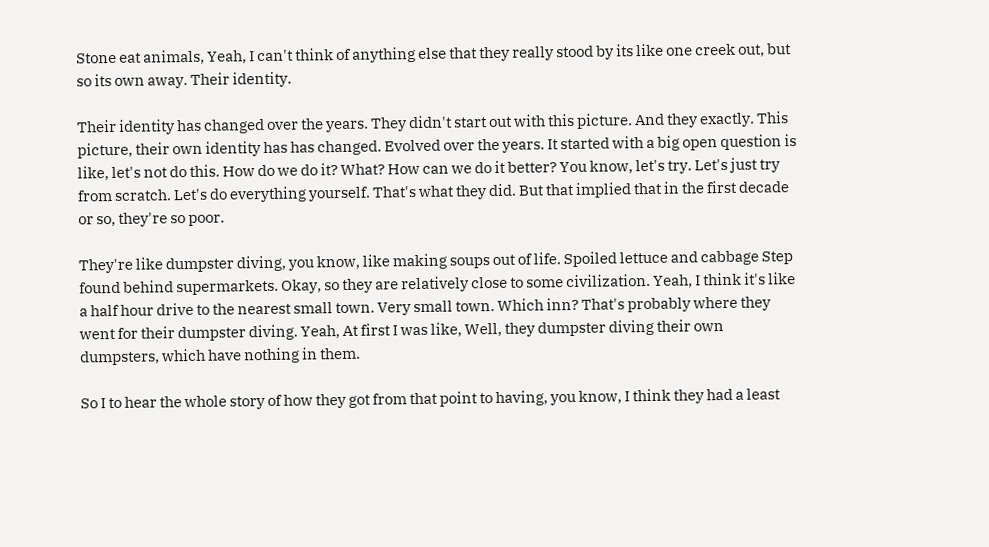Stone eat animals, Yeah, I can't think of anything else that they really stood by its like one creek out, but so its own away. Their identity.

Their identity has changed over the years. They didn't start out with this picture. And they exactly. This picture, their own identity has has changed. Evolved over the years. It started with a big open question is like, let's not do this. How do we do it? What? How can we do it better? You know, let's try. Let's just try from scratch. Let's do everything yourself. That's what they did. But that implied that in the first decade or so, they're so poor.

They're like dumpster diving, you know, like making soups out of life. Spoiled lettuce and cabbage Step found behind supermarkets. Okay, so they are relatively close to some civilization. Yeah, I think it's like a half hour drive to the nearest small town. Very small town. Which inn? That's probably where they went for their dumpster diving. Yeah, At first I was like, Well, they dumpster diving their own dumpsters, which have nothing in them.

So I to hear the whole story of how they got from that point to having, you know, I think they had a least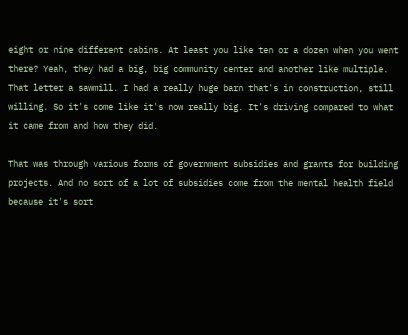eight or nine different cabins. At least you like ten or a dozen when you went there? Yeah, they had a big, big community center and another like multiple. That letter a sawmill. I had a really huge barn that's in construction, still willing. So it's come like it's now really big. It's driving compared to what it came from and how they did.

That was through various forms of government subsidies and grants for building projects. And no sort of a lot of subsidies come from the mental health field because it's sort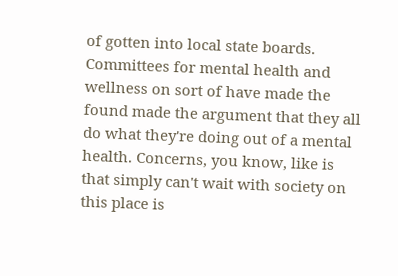of gotten into local state boards. Committees for mental health and wellness on sort of have made the found made the argument that they all do what they're doing out of a mental health. Concerns, you know, like is that simply can't wait with society on this place is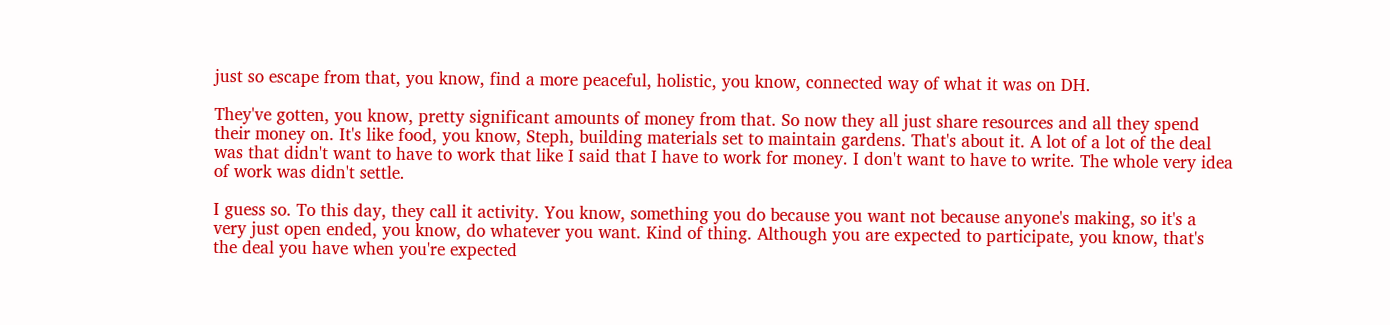just so escape from that, you know, find a more peaceful, holistic, you know, connected way of what it was on DH.

They've gotten, you know, pretty significant amounts of money from that. So now they all just share resources and all they spend their money on. It's like food, you know, Steph, building materials set to maintain gardens. That's about it. A lot of a lot of the deal was that didn't want to have to work that like I said that I have to work for money. I don't want to have to write. The whole very idea of work was didn't settle.

I guess so. To this day, they call it activity. You know, something you do because you want not because anyone's making, so it's a very just open ended, you know, do whatever you want. Kind of thing. Although you are expected to participate, you know, that's the deal you have when you're expected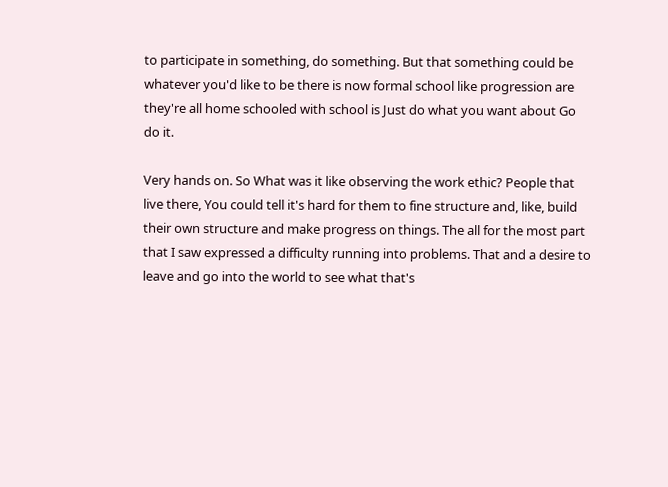to participate in something, do something. But that something could be whatever you'd like to be there is now formal school like progression are they're all home schooled with school is Just do what you want about Go do it.

Very hands on. So What was it like observing the work ethic? People that live there, You could tell it's hard for them to fine structure and, like, build their own structure and make progress on things. The all for the most part that I saw expressed a difficulty running into problems. That and a desire to leave and go into the world to see what that's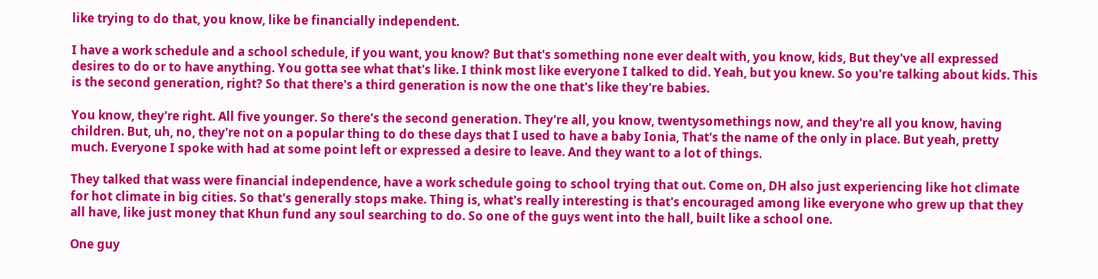like trying to do that, you know, like be financially independent.

I have a work schedule and a school schedule, if you want, you know? But that's something none ever dealt with, you know, kids, But they've all expressed desires to do or to have anything. You gotta see what that's like. I think most like everyone I talked to did. Yeah, but you knew. So you're talking about kids. This is the second generation, right? So that there's a third generation is now the one that's like they're babies.

You know, they're right. All five younger. So there's the second generation. They're all, you know, twentysomethings now, and they're all you know, having children. But, uh, no, they're not on a popular thing to do these days that I used to have a baby Ionia, That's the name of the only in place. But yeah, pretty much. Everyone I spoke with had at some point left or expressed a desire to leave. And they want to a lot of things.

They talked that wass were financial independence, have a work schedule going to school trying that out. Come on, DH also just experiencing like hot climate for hot climate in big cities. So that's generally stops make. Thing is, what's really interesting is that's encouraged among like everyone who grew up that they all have, like just money that Khun fund any soul searching to do. So one of the guys went into the hall, built like a school one.

One guy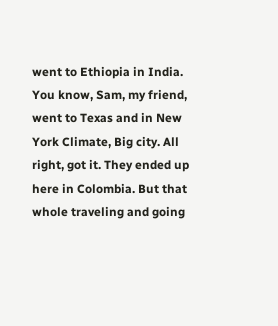went to Ethiopia in India. You know, Sam, my friend, went to Texas and in New York Climate, Big city. All right, got it. They ended up here in Colombia. But that whole traveling and going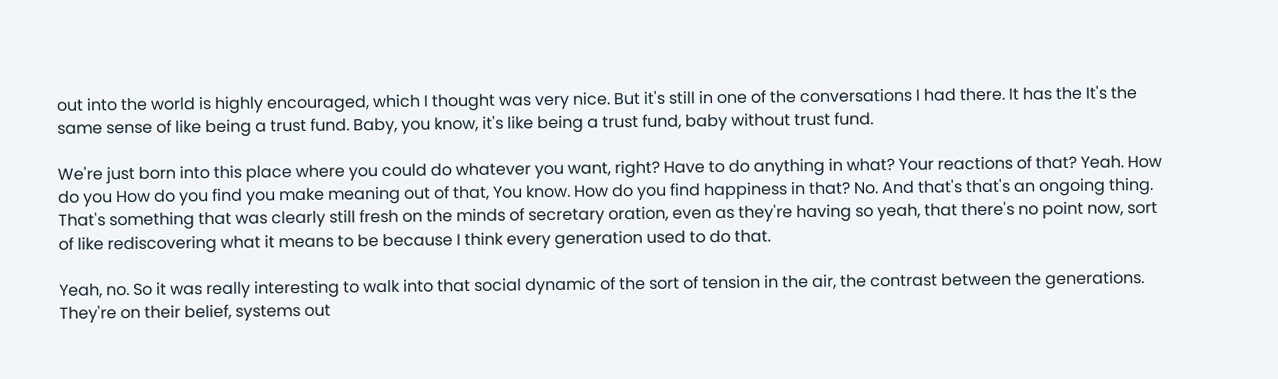out into the world is highly encouraged, which I thought was very nice. But it's still in one of the conversations I had there. It has the It's the same sense of like being a trust fund. Baby, you know, it's like being a trust fund, baby without trust fund.

We're just born into this place where you could do whatever you want, right? Have to do anything in what? Your reactions of that? Yeah. How do you How do you find you make meaning out of that, You know. How do you find happiness in that? No. And that's that's an ongoing thing. That's something that was clearly still fresh on the minds of secretary oration, even as they're having so yeah, that there's no point now, sort of like rediscovering what it means to be because I think every generation used to do that.

Yeah, no. So it was really interesting to walk into that social dynamic of the sort of tension in the air, the contrast between the generations. They're on their belief, systems out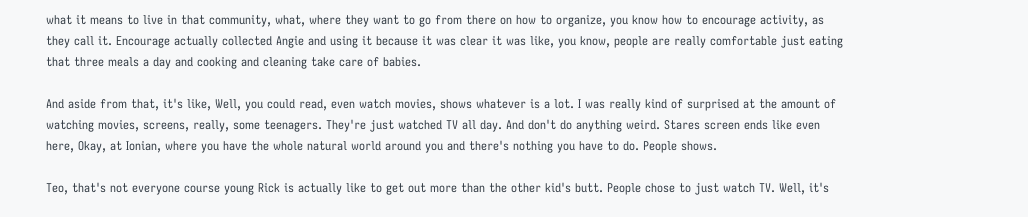what it means to live in that community, what, where they want to go from there on how to organize, you know how to encourage activity, as they call it. Encourage actually collected Angie and using it because it was clear it was like, you know, people are really comfortable just eating that three meals a day and cooking and cleaning take care of babies.

And aside from that, it's like, Well, you could read, even watch movies, shows whatever is a lot. I was really kind of surprised at the amount of watching movies, screens, really, some teenagers. They're just watched TV all day. And don't do anything weird. Stares screen ends like even here, Okay, at Ionian, where you have the whole natural world around you and there's nothing you have to do. People shows.

Teo, that's not everyone course young Rick is actually like to get out more than the other kid's butt. People chose to just watch TV. Well, it's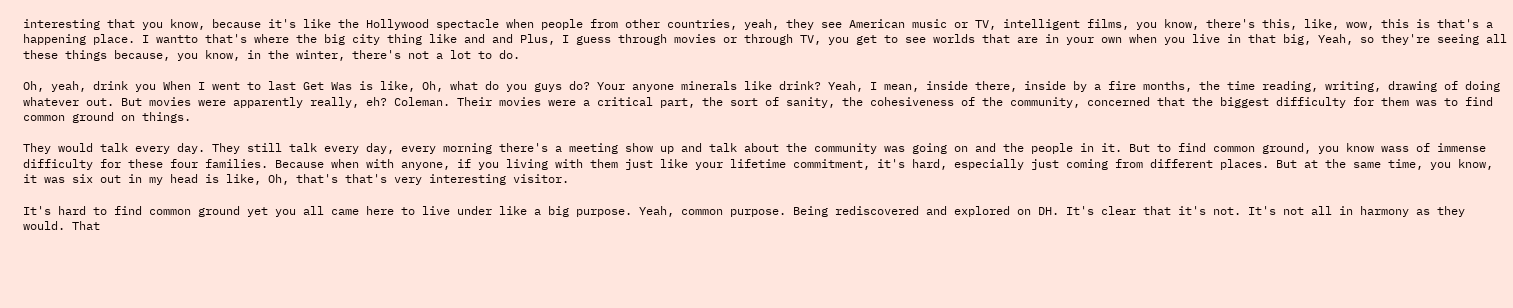interesting that you know, because it's like the Hollywood spectacle when people from other countries, yeah, they see American music or TV, intelligent films, you know, there's this, like, wow, this is that's a happening place. I wantto that's where the big city thing like and and Plus, I guess through movies or through TV, you get to see worlds that are in your own when you live in that big, Yeah, so they're seeing all these things because, you know, in the winter, there's not a lot to do.

Oh, yeah, drink you When I went to last Get Was is like, Oh, what do you guys do? Your anyone minerals like drink? Yeah, I mean, inside there, inside by a fire months, the time reading, writing, drawing of doing whatever out. But movies were apparently really, eh? Coleman. Their movies were a critical part, the sort of sanity, the cohesiveness of the community, concerned that the biggest difficulty for them was to find common ground on things.

They would talk every day. They still talk every day, every morning there's a meeting show up and talk about the community was going on and the people in it. But to find common ground, you know wass of immense difficulty for these four families. Because when with anyone, if you living with them just like your lifetime commitment, it's hard, especially just coming from different places. But at the same time, you know, it was six out in my head is like, Oh, that's that's very interesting visitor.

It's hard to find common ground yet you all came here to live under like a big purpose. Yeah, common purpose. Being rediscovered and explored on DH. It's clear that it's not. It's not all in harmony as they would. That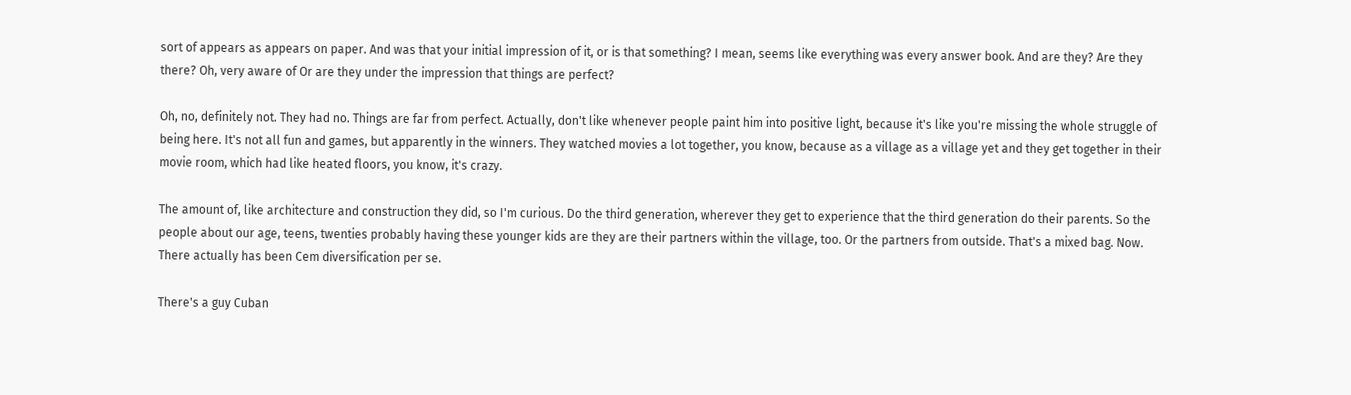sort of appears as appears on paper. And was that your initial impression of it, or is that something? I mean, seems like everything was every answer book. And are they? Are they there? Oh, very aware of Or are they under the impression that things are perfect?

Oh, no, definitely not. They had no. Things are far from perfect. Actually, don't like whenever people paint him into positive light, because it's like you're missing the whole struggle of being here. It's not all fun and games, but apparently in the winners. They watched movies a lot together, you know, because as a village as a village yet and they get together in their movie room, which had like heated floors, you know, it's crazy.

The amount of, like architecture and construction they did, so I'm curious. Do the third generation, wherever they get to experience that the third generation do their parents. So the people about our age, teens, twenties probably having these younger kids are they are their partners within the village, too. Or the partners from outside. That's a mixed bag. Now. There actually has been Cem diversification per se.

There's a guy Cuban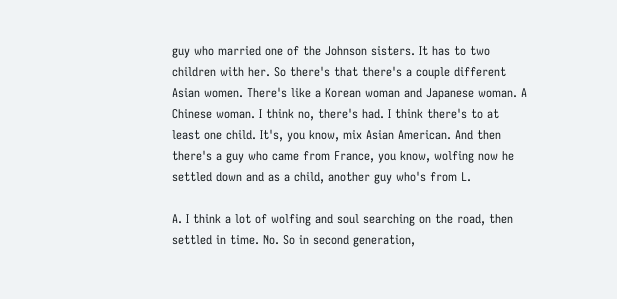guy who married one of the Johnson sisters. It has to two children with her. So there's that there's a couple different Asian women. There's like a Korean woman and Japanese woman. A Chinese woman. I think no, there's had. I think there's to at least one child. It's, you know, mix Asian American. And then there's a guy who came from France, you know, wolfing now he settled down and as a child, another guy who's from L.

A. I think a lot of wolfing and soul searching on the road, then settled in time. No. So in second generation,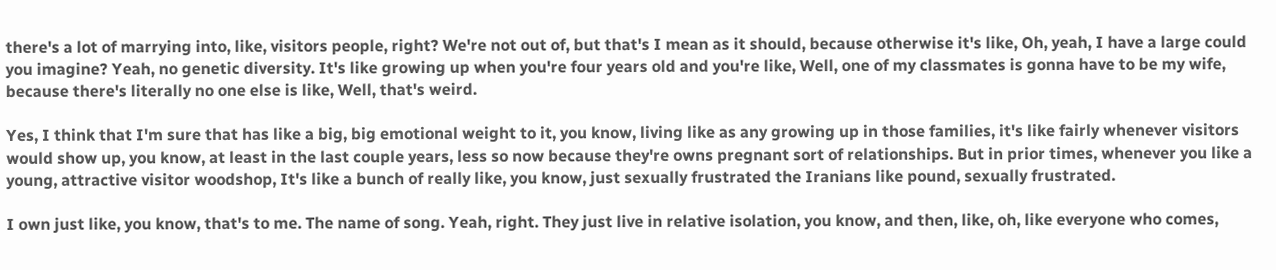there's a lot of marrying into, like, visitors people, right? We're not out of, but that's I mean as it should, because otherwise it's like, Oh, yeah, I have a large could you imagine? Yeah, no genetic diversity. It's like growing up when you're four years old and you're like, Well, one of my classmates is gonna have to be my wife, because there's literally no one else is like, Well, that's weird.

Yes, I think that I'm sure that has like a big, big emotional weight to it, you know, living like as any growing up in those families, it's like fairly whenever visitors would show up, you know, at least in the last couple years, less so now because they're owns pregnant sort of relationships. But in prior times, whenever you like a young, attractive visitor woodshop, It's like a bunch of really like, you know, just sexually frustrated the Iranians like pound, sexually frustrated.

I own just like, you know, that's to me. The name of song. Yeah, right. They just live in relative isolation, you know, and then, like, oh, like everyone who comes,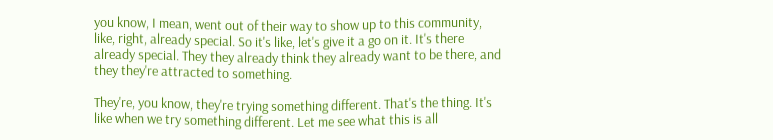you know, I mean, went out of their way to show up to this community, like, right, already special. So it's like, let's give it a go on it. It's there already special. They they already think they already want to be there, and they they're attracted to something.

They're, you know, they're trying something different. That's the thing. It's like when we try something different. Let me see what this is all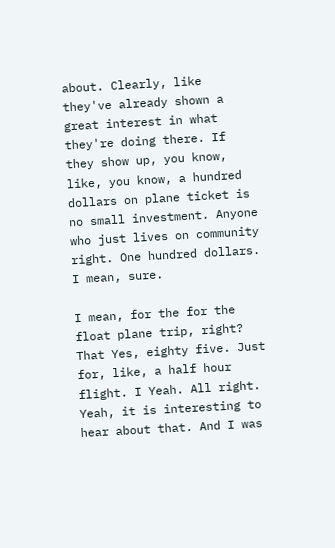about. Clearly, like they've already shown a great interest in what they're doing there. If they show up, you know, like, you know, a hundred dollars on plane ticket is no small investment. Anyone who just lives on community right. One hundred dollars. I mean, sure.

I mean, for the for the float plane trip, right? That Yes, eighty five. Just for, like, a half hour flight. I Yeah. All right. Yeah, it is interesting to hear about that. And I was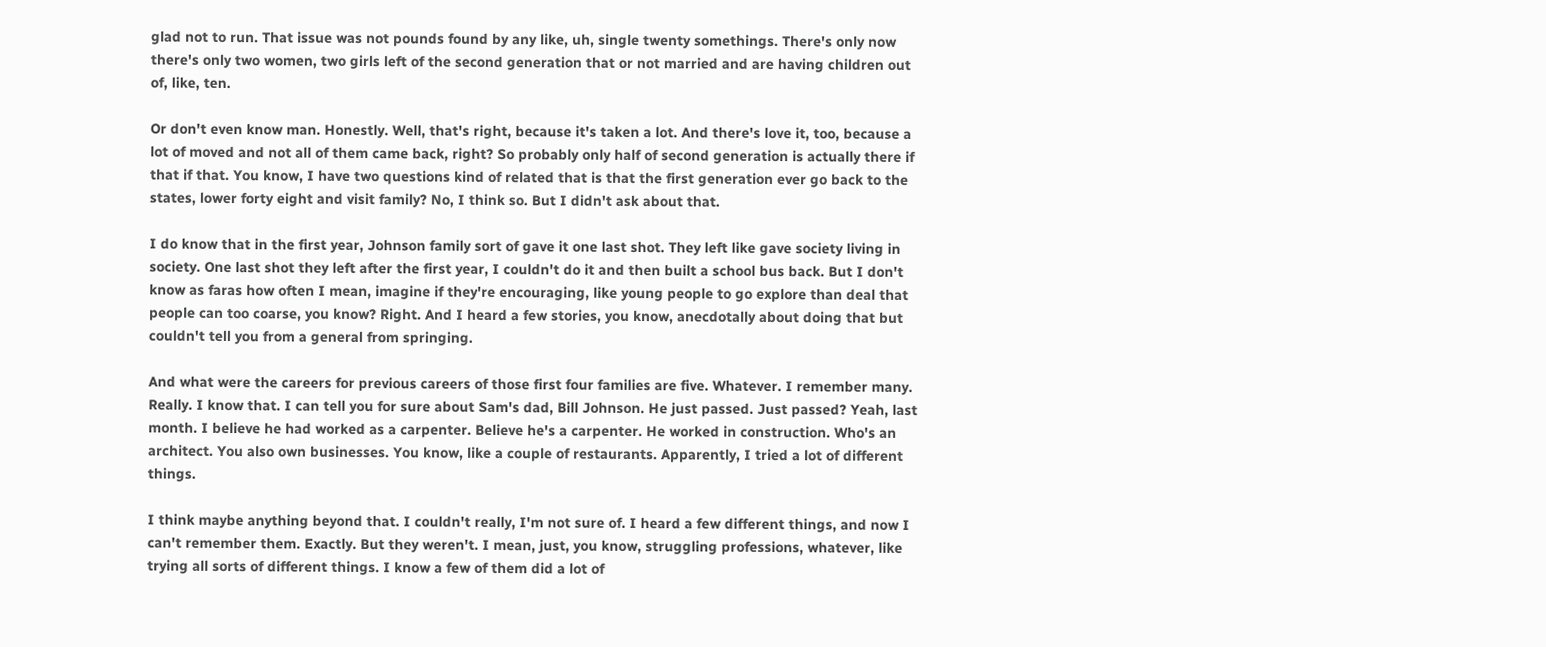glad not to run. That issue was not pounds found by any like, uh, single twenty somethings. There's only now there's only two women, two girls left of the second generation that or not married and are having children out of, like, ten.

Or don't even know man. Honestly. Well, that's right, because it's taken a lot. And there's love it, too, because a lot of moved and not all of them came back, right? So probably only half of second generation is actually there if that if that. You know, I have two questions kind of related that is that the first generation ever go back to the states, lower forty eight and visit family? No, I think so. But I didn't ask about that.

I do know that in the first year, Johnson family sort of gave it one last shot. They left like gave society living in society. One last shot they left after the first year, I couldn't do it and then built a school bus back. But I don't know as faras how often I mean, imagine if they're encouraging, like young people to go explore than deal that people can too coarse, you know? Right. And I heard a few stories, you know, anecdotally about doing that but couldn't tell you from a general from springing.

And what were the careers for previous careers of those first four families are five. Whatever. I remember many. Really. I know that. I can tell you for sure about Sam's dad, Bill Johnson. He just passed. Just passed? Yeah, last month. I believe he had worked as a carpenter. Believe he's a carpenter. He worked in construction. Who's an architect. You also own businesses. You know, like a couple of restaurants. Apparently, I tried a lot of different things.

I think maybe anything beyond that. I couldn't really, I'm not sure of. I heard a few different things, and now I can't remember them. Exactly. But they weren't. I mean, just, you know, struggling professions, whatever, like trying all sorts of different things. I know a few of them did a lot of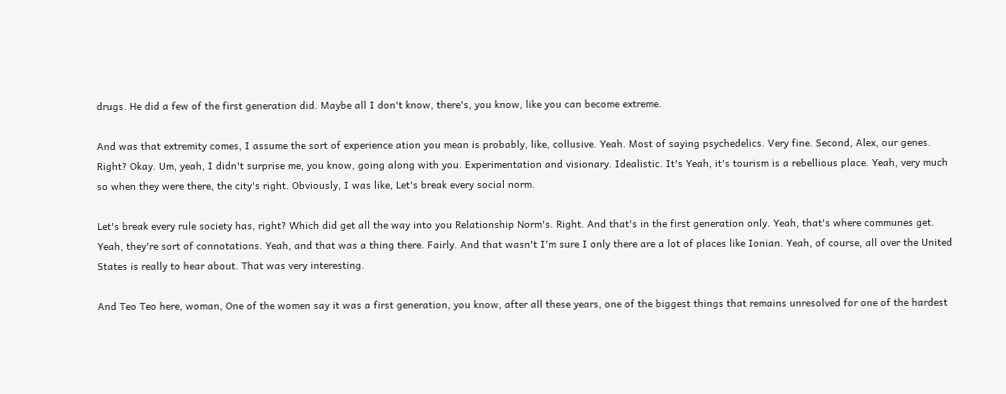drugs. He did a few of the first generation did. Maybe all I don't know, there's, you know, like you can become extreme.

And was that extremity comes, I assume the sort of experience ation you mean is probably, like, collusive. Yeah. Most of saying psychedelics. Very fine. Second, Alex, our genes. Right? Okay. Um, yeah, I didn't surprise me, you know, going along with you. Experimentation and visionary. Idealistic. It's Yeah, it's tourism is a rebellious place. Yeah, very much so when they were there, the city's right. Obviously, I was like, Let's break every social norm.

Let's break every rule society has, right? Which did get all the way into you Relationship Norm's. Right. And that's in the first generation only. Yeah, that's where communes get. Yeah, they're sort of connotations. Yeah, and that was a thing there. Fairly. And that wasn't I'm sure I only there are a lot of places like Ionian. Yeah, of course, all over the United States is really to hear about. That was very interesting.

And Teo Teo here, woman, One of the women say it was a first generation, you know, after all these years, one of the biggest things that remains unresolved for one of the hardest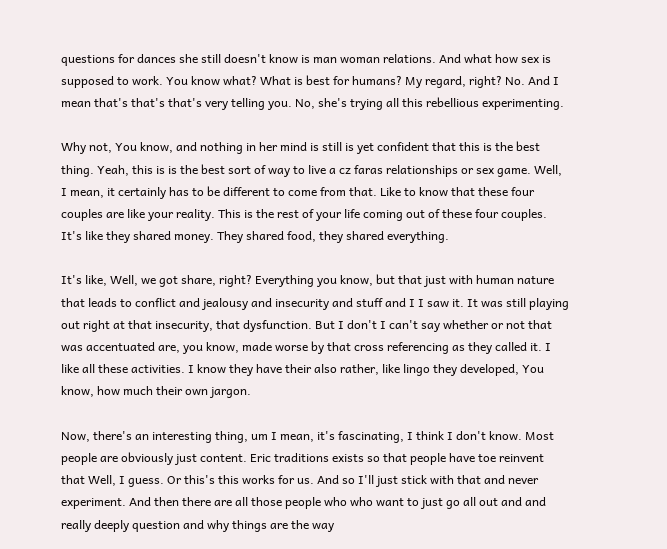questions for dances she still doesn't know is man woman relations. And what how sex is supposed to work. You know what? What is best for humans? My regard, right? No. And I mean that's that's that's very telling you. No, she's trying all this rebellious experimenting.

Why not, You know, and nothing in her mind is still is yet confident that this is the best thing. Yeah, this is is the best sort of way to live a cz faras relationships or sex game. Well, I mean, it certainly has to be different to come from that. Like to know that these four couples are like your reality. This is the rest of your life coming out of these four couples. It's like they shared money. They shared food, they shared everything.

It's like, Well, we got share, right? Everything you know, but that just with human nature that leads to conflict and jealousy and insecurity and stuff and I I saw it. It was still playing out right at that insecurity, that dysfunction. But I don't I can't say whether or not that was accentuated are, you know, made worse by that cross referencing as they called it. I like all these activities. I know they have their also rather, like lingo they developed, You know, how much their own jargon.

Now, there's an interesting thing, um I mean, it's fascinating, I think I don't know. Most people are obviously just content. Eric traditions exists so that people have toe reinvent that Well, I guess. Or this's this works for us. And so I'll just stick with that and never experiment. And then there are all those people who who want to just go all out and and really deeply question and why things are the way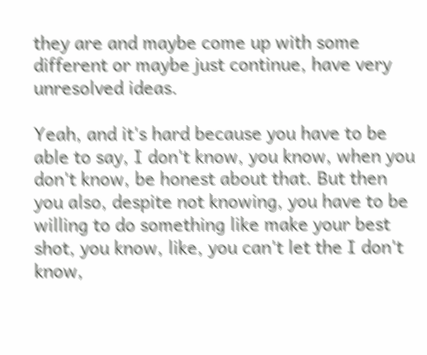they are and maybe come up with some different or maybe just continue, have very unresolved ideas.

Yeah, and it's hard because you have to be able to say, I don't know, you know, when you don't know, be honest about that. But then you also, despite not knowing, you have to be willing to do something like make your best shot, you know, like, you can't let the I don't know,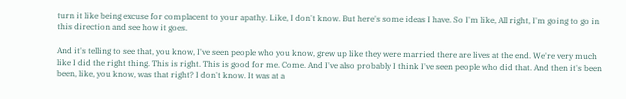turn it like being excuse for complacent to your apathy. Like, I don't know. But here's some ideas I have. So I'm like, All right, I'm going to go in this direction and see how it goes.

And it's telling to see that, you know, I've seen people who you know, grew up like they were married there are lives at the end. We're very much like I did the right thing. This is right. This is good for me. Come. And I've also probably I think I've seen people who did that. And then it's been been, like, you know, was that right? I don't know. It was at a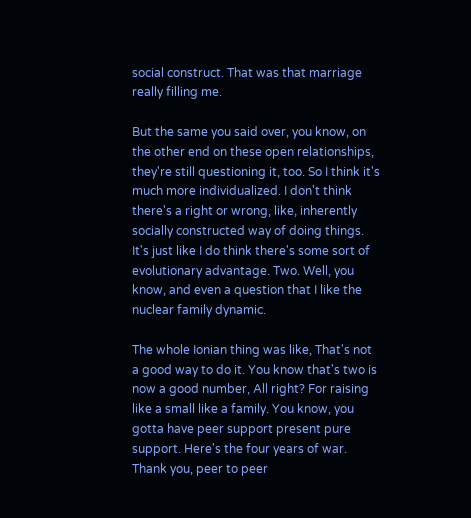social construct. That was that marriage really filling me.

But the same you said over, you know, on the other end on these open relationships, they're still questioning it, too. So I think it's much more individualized. I don't think there's a right or wrong, like, inherently socially constructed way of doing things. It's just like I do think there's some sort of evolutionary advantage. Two. Well, you know, and even a question that I like the nuclear family dynamic.

The whole Ionian thing was like, That's not a good way to do it. You know that's two is now a good number, All right? For raising like a small like a family. You know, you gotta have peer support present pure support. Here's the four years of war. Thank you, peer to peer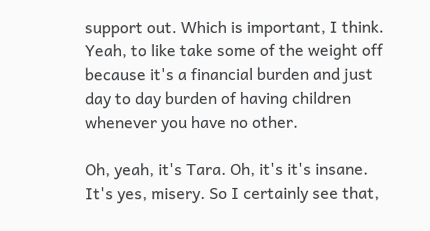support out. Which is important, I think. Yeah, to like take some of the weight off because it's a financial burden and just day to day burden of having children whenever you have no other.

Oh, yeah, it's Tara. Oh, it's it's insane. It's yes, misery. So I certainly see that,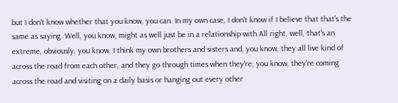but I don't know whether that you know, you can. In my own case, I don't know if I believe that that's the same as saying. Well, you know, might as well just be in a relationship with All right, well, that's an extreme, obviously, you know, I think my own brothers and sisters and, you know, they all live kind of across the road from each other, and they go through times when they're, you know, they're coming across the road and visiting on a daily basis or hanging out every other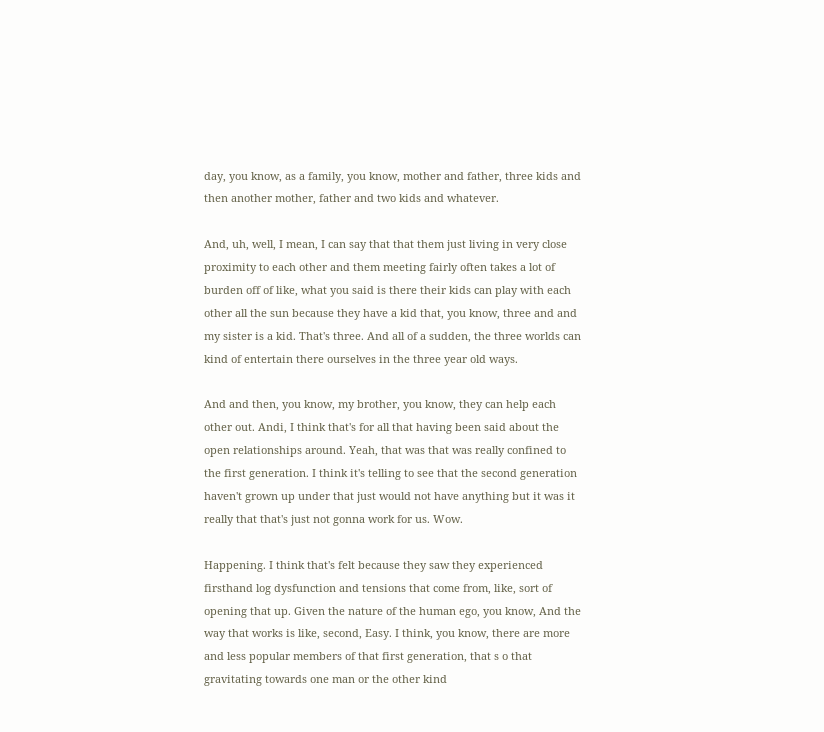day, you know, as a family, you know, mother and father, three kids and then another mother, father and two kids and whatever.

And, uh, well, I mean, I can say that that them just living in very close proximity to each other and them meeting fairly often takes a lot of burden off of like, what you said is there their kids can play with each other all the sun because they have a kid that, you know, three and and my sister is a kid. That's three. And all of a sudden, the three worlds can kind of entertain there ourselves in the three year old ways.

And and then, you know, my brother, you know, they can help each other out. Andi, I think that's for all that having been said about the open relationships around. Yeah, that was that was really confined to the first generation. I think it's telling to see that the second generation haven't grown up under that just would not have anything but it was it really that that's just not gonna work for us. Wow.

Happening. I think that's felt because they saw they experienced firsthand log dysfunction and tensions that come from, like, sort of opening that up. Given the nature of the human ego, you know, And the way that works is like, second, Easy. I think, you know, there are more and less popular members of that first generation, that s o that gravitating towards one man or the other kind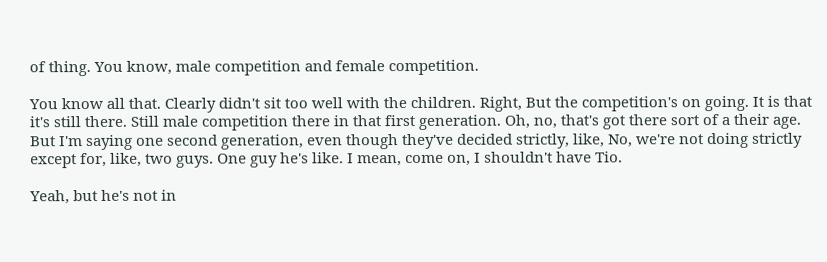of thing. You know, male competition and female competition.

You know all that. Clearly didn't sit too well with the children. Right, But the competition's on going. It is that it's still there. Still male competition there in that first generation. Oh, no, that's got there sort of a their age. But I'm saying one second generation, even though they've decided strictly, like, No, we're not doing strictly except for, like, two guys. One guy he's like. I mean, come on, I shouldn't have Tio.

Yeah, but he's not in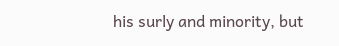his surly and minority, but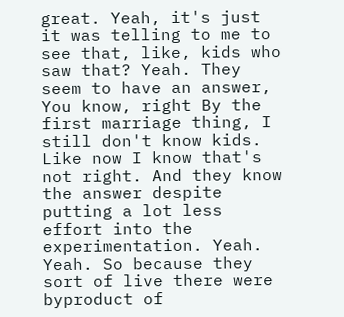great. Yeah, it's just it was telling to me to see that, like, kids who saw that? Yeah. They seem to have an answer, You know, right By the first marriage thing, I still don't know kids. Like now I know that's not right. And they know the answer despite putting a lot less effort into the experimentation. Yeah. Yeah. So because they sort of live there were byproduct of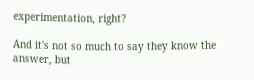experimentation, right?

And it's not so much to say they know the answer, but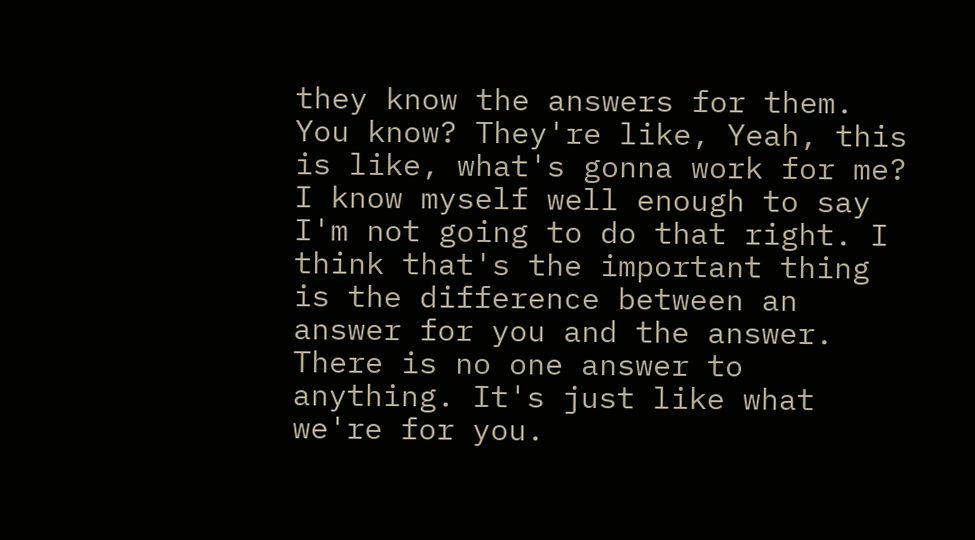they know the answers for them. You know? They're like, Yeah, this is like, what's gonna work for me? I know myself well enough to say I'm not going to do that right. I think that's the important thing is the difference between an answer for you and the answer. There is no one answer to anything. It's just like what we're for you.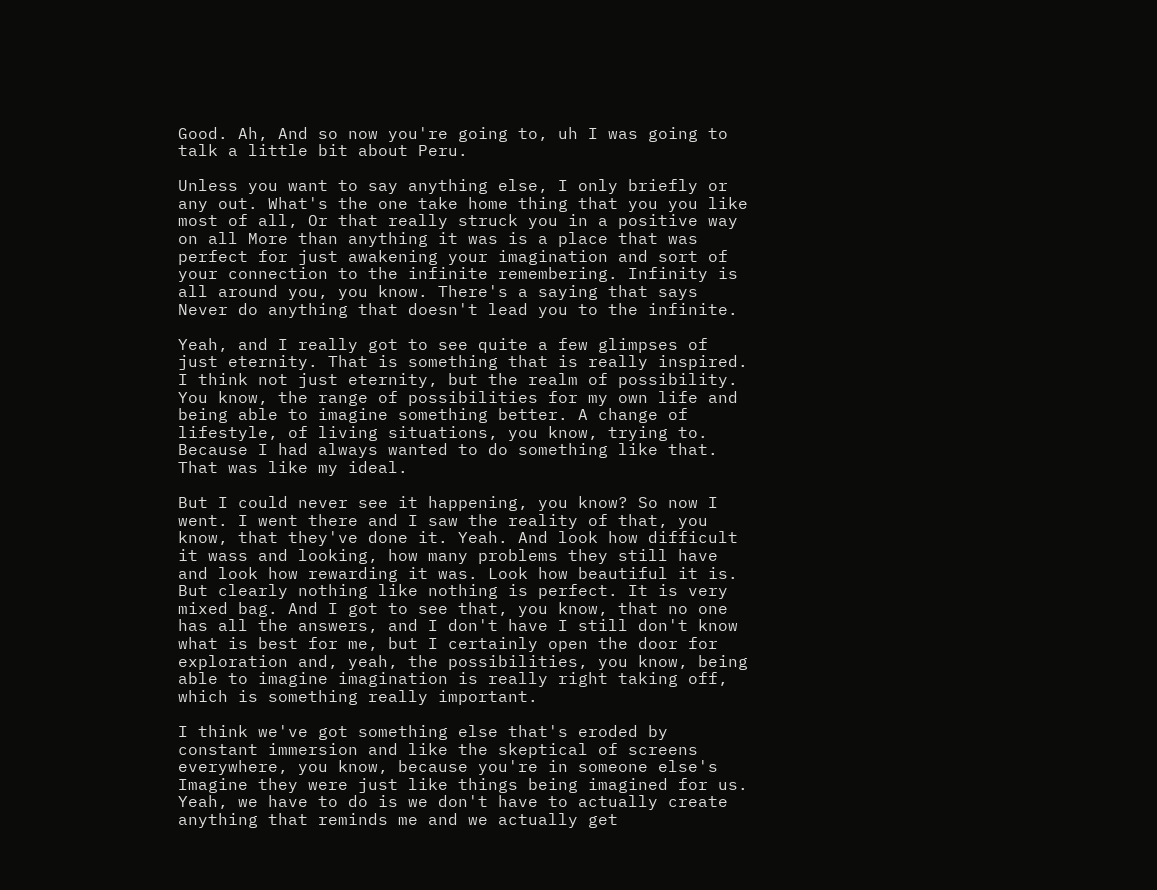Good. Ah, And so now you're going to, uh I was going to talk a little bit about Peru.

Unless you want to say anything else, I only briefly or any out. What's the one take home thing that you you like most of all, Or that really struck you in a positive way on all More than anything it was is a place that was perfect for just awakening your imagination and sort of your connection to the infinite remembering. Infinity is all around you, you know. There's a saying that says Never do anything that doesn't lead you to the infinite.

Yeah, and I really got to see quite a few glimpses of just eternity. That is something that is really inspired. I think not just eternity, but the realm of possibility. You know, the range of possibilities for my own life and being able to imagine something better. A change of lifestyle, of living situations, you know, trying to. Because I had always wanted to do something like that. That was like my ideal.

But I could never see it happening, you know? So now I went. I went there and I saw the reality of that, you know, that they've done it. Yeah. And look how difficult it wass and looking, how many problems they still have and look how rewarding it was. Look how beautiful it is. But clearly nothing like nothing is perfect. It is very mixed bag. And I got to see that, you know, that no one has all the answers, and I don't have I still don't know what is best for me, but I certainly open the door for exploration and, yeah, the possibilities, you know, being able to imagine imagination is really right taking off, which is something really important.

I think we've got something else that's eroded by constant immersion and like the skeptical of screens everywhere, you know, because you're in someone else's Imagine they were just like things being imagined for us. Yeah, we have to do is we don't have to actually create anything that reminds me and we actually get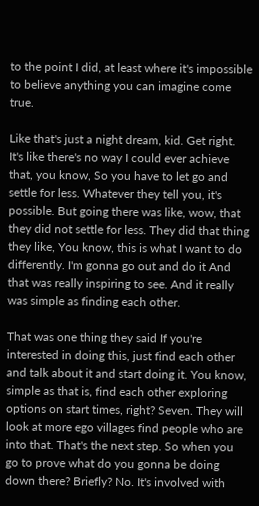to the point I did, at least where it's impossible to believe anything you can imagine come true.

Like that's just a night dream, kid. Get right. It's like there's no way I could ever achieve that, you know, So you have to let go and settle for less. Whatever they tell you, it's possible. But going there was like, wow, that they did not settle for less. They did that thing they like, You know, this is what I want to do differently. I'm gonna go out and do it And that was really inspiring to see. And it really was simple as finding each other.

That was one thing they said If you're interested in doing this, just find each other and talk about it and start doing it. You know, simple as that is, find each other exploring options on start times, right? Seven. They will look at more ego villages find people who are into that. That's the next step. So when you go to prove what do you gonna be doing down there? Briefly? No. It's involved with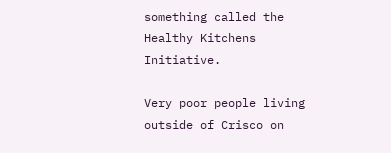something called the Healthy Kitchens Initiative.

Very poor people living outside of Crisco on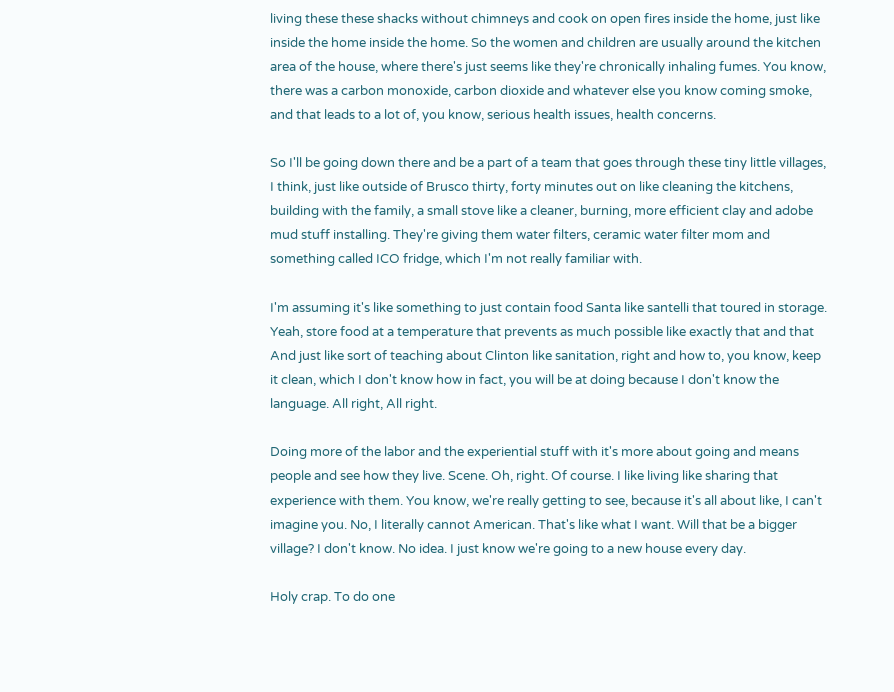living these these shacks without chimneys and cook on open fires inside the home, just like inside the home inside the home. So the women and children are usually around the kitchen area of the house, where there's just seems like they're chronically inhaling fumes. You know, there was a carbon monoxide, carbon dioxide and whatever else you know coming smoke, and that leads to a lot of, you know, serious health issues, health concerns.

So I'll be going down there and be a part of a team that goes through these tiny little villages, I think, just like outside of Brusco thirty, forty minutes out on like cleaning the kitchens, building with the family, a small stove like a cleaner, burning, more efficient clay and adobe mud stuff installing. They're giving them water filters, ceramic water filter mom and something called ICO fridge, which I'm not really familiar with.

I'm assuming it's like something to just contain food Santa like santelli that toured in storage. Yeah, store food at a temperature that prevents as much possible like exactly that and that And just like sort of teaching about Clinton like sanitation, right and how to, you know, keep it clean, which I don't know how in fact, you will be at doing because I don't know the language. All right, All right.

Doing more of the labor and the experiential stuff with it's more about going and means people and see how they live. Scene. Oh, right. Of course. I like living like sharing that experience with them. You know, we're really getting to see, because it's all about like, I can't imagine you. No, I literally cannot American. That's like what I want. Will that be a bigger village? I don't know. No idea. I just know we're going to a new house every day.

Holy crap. To do one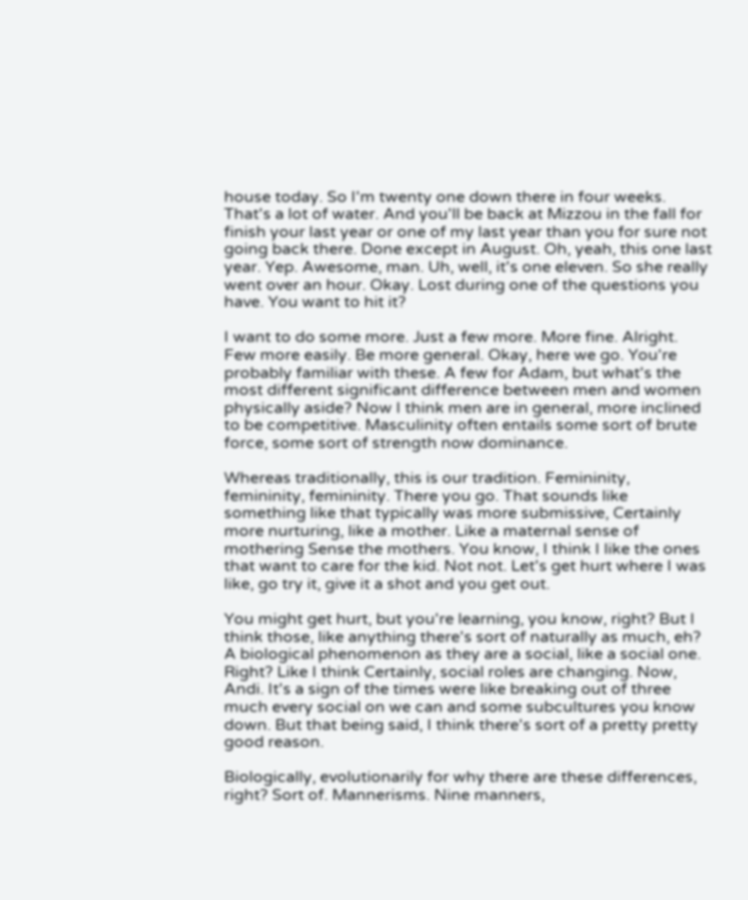house today. So I'm twenty one down there in four weeks. That's a lot of water. And you'll be back at Mizzou in the fall for finish your last year or one of my last year than you for sure not going back there. Done except in August. Oh, yeah, this one last year. Yep. Awesome, man. Uh, well, it's one eleven. So she really went over an hour. Okay. Lost during one of the questions you have. You want to hit it?

I want to do some more. Just a few more. More fine. Alright. Few more easily. Be more general. Okay, here we go. You're probably familiar with these. A few for Adam, but what's the most different significant difference between men and women physically aside? Now I think men are in general, more inclined to be competitive. Masculinity often entails some sort of brute force, some sort of strength now dominance.

Whereas traditionally, this is our tradition. Femininity, femininity, femininity. There you go. That sounds like something like that typically was more submissive, Certainly more nurturing, like a mother. Like a maternal sense of mothering Sense the mothers. You know, I think I like the ones that want to care for the kid. Not not. Let's get hurt where I was like, go try it, give it a shot and you get out.

You might get hurt, but you're learning, you know, right? But I think those, like anything there's sort of naturally as much, eh? A biological phenomenon as they are a social, like a social one. Right? Like I think Certainly, social roles are changing. Now, Andi. It's a sign of the times were like breaking out of three much every social on we can and some subcultures you know down. But that being said, I think there's sort of a pretty pretty good reason.

Biologically, evolutionarily for why there are these differences, right? Sort of. Mannerisms. Nine manners,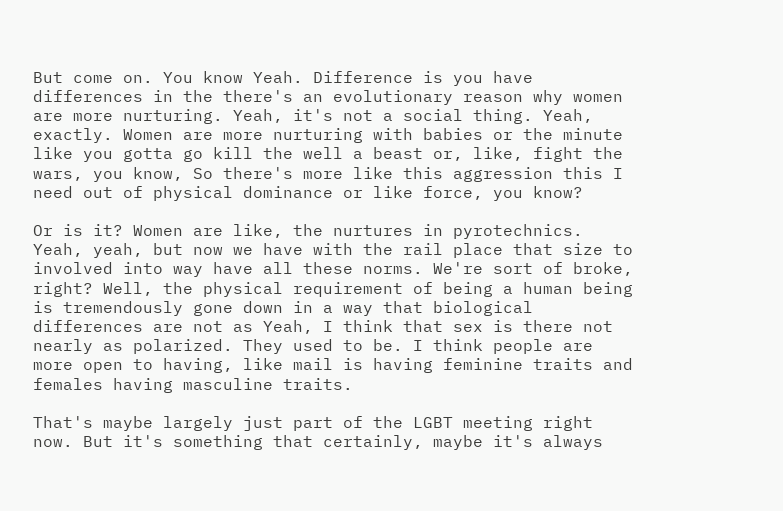But come on. You know Yeah. Difference is you have differences in the there's an evolutionary reason why women are more nurturing. Yeah, it's not a social thing. Yeah, exactly. Women are more nurturing with babies or the minute like you gotta go kill the well a beast or, like, fight the wars, you know, So there's more like this aggression this I need out of physical dominance or like force, you know?

Or is it? Women are like, the nurtures in pyrotechnics. Yeah, yeah, but now we have with the rail place that size to involved into way have all these norms. We're sort of broke, right? Well, the physical requirement of being a human being is tremendously gone down in a way that biological differences are not as Yeah, I think that sex is there not nearly as polarized. They used to be. I think people are more open to having, like mail is having feminine traits and females having masculine traits.

That's maybe largely just part of the LGBT meeting right now. But it's something that certainly, maybe it's always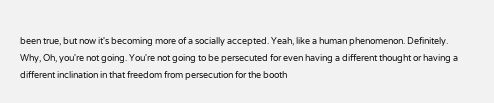been true, but now it's becoming more of a socially accepted. Yeah, like a human phenomenon. Definitely. Why, Oh, you're not going. You're not going to be persecuted for even having a different thought or having a different inclination in that freedom from persecution for the booth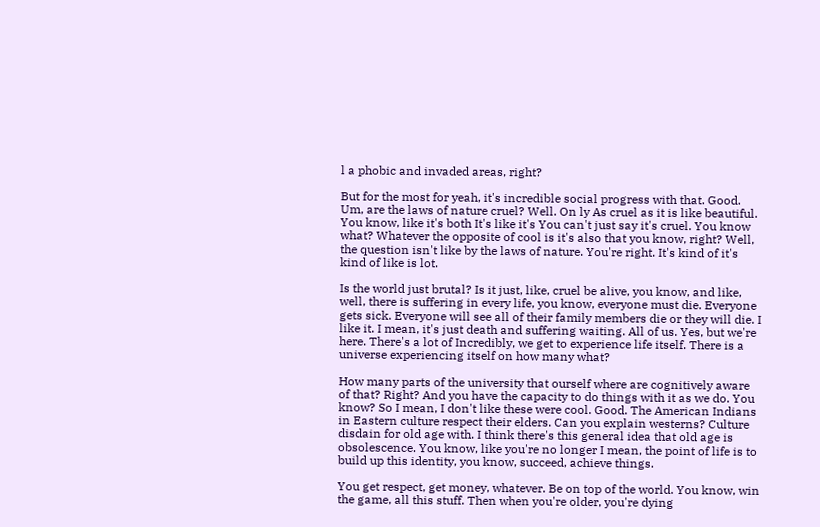l a phobic and invaded areas, right?

But for the most for yeah, it's incredible social progress with that. Good. Um, are the laws of nature cruel? Well. On ly As cruel as it is like beautiful. You know, like it's both It's like it's You can't just say it's cruel. You know what? Whatever the opposite of cool is it's also that you know, right? Well, the question isn't like by the laws of nature. You're right. It's kind of it's kind of like is lot.

Is the world just brutal? Is it just, like, cruel be alive, you know, and like, well, there is suffering in every life, you know, everyone must die. Everyone gets sick. Everyone will see all of their family members die or they will die. I like it. I mean, it's just death and suffering waiting. All of us. Yes, but we're here. There's a lot of Incredibly, we get to experience life itself. There is a universe experiencing itself on how many what?

How many parts of the university that ourself where are cognitively aware of that? Right? And you have the capacity to do things with it as we do. You know? So I mean, I don't like these were cool. Good. The American Indians in Eastern culture respect their elders. Can you explain westerns? Culture disdain for old age with. I think there's this general idea that old age is obsolescence. You know, like you're no longer I mean, the point of life is to build up this identity, you know, succeed, achieve things.

You get respect, get money, whatever. Be on top of the world. You know, win the game, all this stuff. Then when you're older, you're dying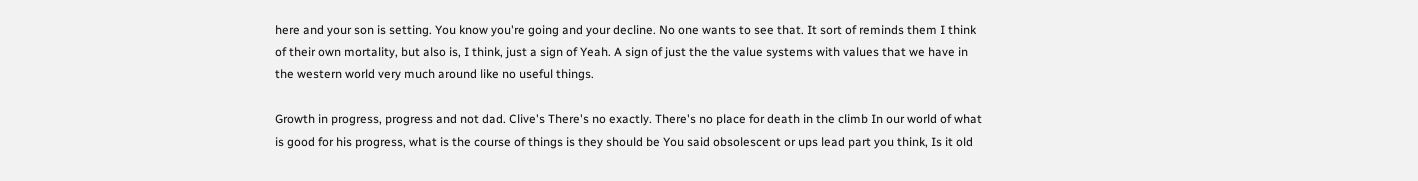here and your son is setting. You know you're going and your decline. No one wants to see that. It sort of reminds them I think of their own mortality, but also is, I think, just a sign of Yeah. A sign of just the the value systems with values that we have in the western world very much around like no useful things.

Growth in progress, progress and not dad. Clive's There's no exactly. There's no place for death in the climb In our world of what is good for his progress, what is the course of things is they should be You said obsolescent or ups lead part you think, Is it old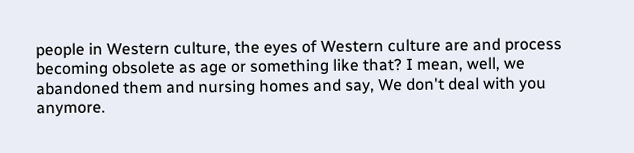people in Western culture, the eyes of Western culture are and process becoming obsolete as age or something like that? I mean, well, we abandoned them and nursing homes and say, We don't deal with you anymore.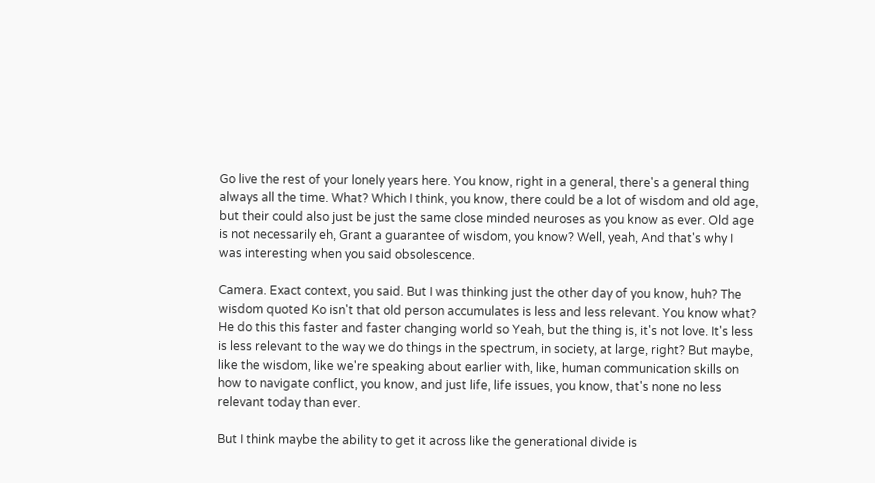Go live the rest of your lonely years here. You know, right in a general, there's a general thing always all the time. What? Which I think, you know, there could be a lot of wisdom and old age, but their could also just be just the same close minded neuroses as you know as ever. Old age is not necessarily eh, Grant a guarantee of wisdom, you know? Well, yeah, And that's why I was interesting when you said obsolescence.

Camera. Exact context, you said. But I was thinking just the other day of you know, huh? The wisdom quoted Ko isn't that old person accumulates is less and less relevant. You know what? He do this this faster and faster changing world so Yeah, but the thing is, it's not love. It's less is less relevant to the way we do things in the spectrum, in society, at large, right? But maybe, like the wisdom, like we're speaking about earlier with, like, human communication skills on how to navigate conflict, you know, and just life, life issues, you know, that's none no less relevant today than ever.

But I think maybe the ability to get it across like the generational divide is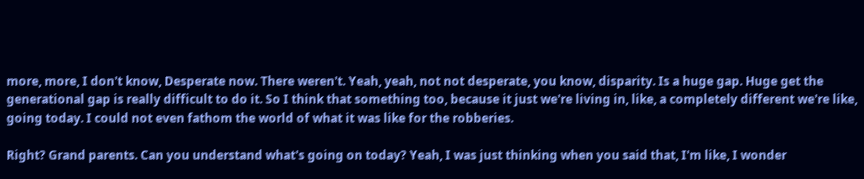more, more, I don't know, Desperate now. There weren't. Yeah, yeah, not not desperate, you know, disparity. Is a huge gap. Huge get the generational gap is really difficult to do it. So I think that something too, because it just we're living in, like, a completely different we're like, going today. I could not even fathom the world of what it was like for the robberies.

Right? Grand parents. Can you understand what's going on today? Yeah, I was just thinking when you said that, I'm like, I wonder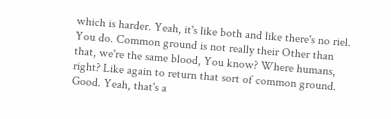which is harder. Yeah, it's like both and like there's no riel. You do. Common ground is not really their Other than that, we're the same blood, You know? Where humans, right? Like again to return that sort of common ground. Good. Yeah, that's a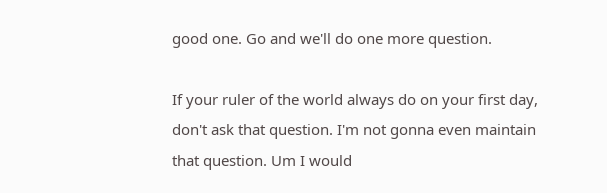good one. Go and we'll do one more question.

If your ruler of the world always do on your first day, don't ask that question. I'm not gonna even maintain that question. Um I would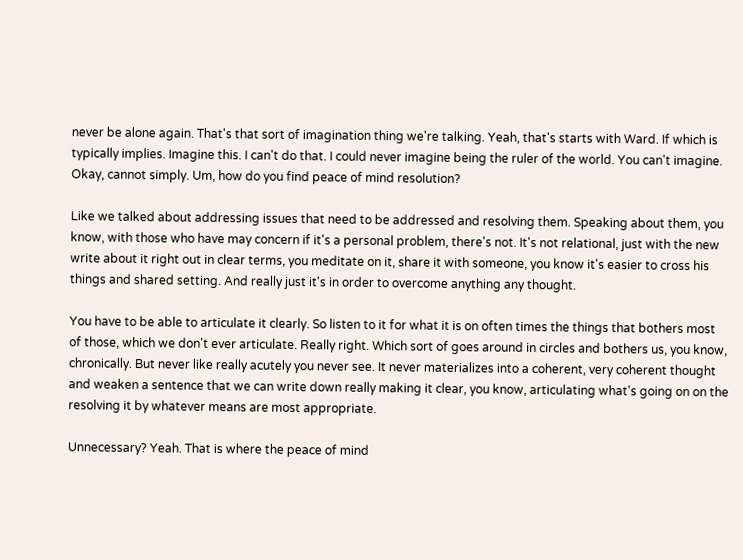never be alone again. That's that sort of imagination thing we're talking. Yeah, that's starts with Ward. If which is typically implies. Imagine this. I can't do that. I could never imagine being the ruler of the world. You can't imagine. Okay, cannot simply. Um, how do you find peace of mind resolution?

Like we talked about addressing issues that need to be addressed and resolving them. Speaking about them, you know, with those who have may concern if it's a personal problem, there's not. It's not relational, just with the new write about it right out in clear terms, you meditate on it, share it with someone, you know it's easier to cross his things and shared setting. And really just it's in order to overcome anything any thought.

You have to be able to articulate it clearly. So listen to it for what it is on often times the things that bothers most of those, which we don't ever articulate. Really right. Which sort of goes around in circles and bothers us, you know, chronically. But never like really acutely you never see. It never materializes into a coherent, very coherent thought and weaken a sentence that we can write down really making it clear, you know, articulating what's going on on the resolving it by whatever means are most appropriate.

Unnecessary? Yeah. That is where the peace of mind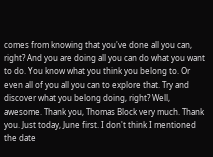comes from knowing that you've done all you can, right? And you are doing all you can do what you want to do. You know what you think you belong to. Or even all of you all you can to explore that. Try and discover what you belong doing, right? Well, awesome. Thank you, Thomas Block very much. Thank you. Just today, June first. I don't think I mentioned the date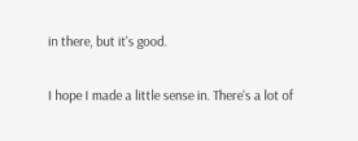in there, but it's good.

I hope I made a little sense in. There's a lot of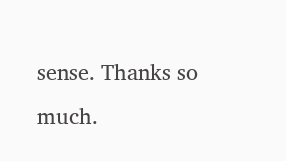sense. Thanks so much.